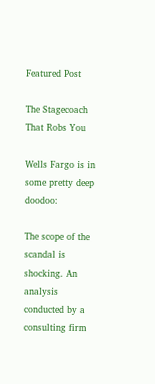Featured Post

The Stagecoach That Robs You

Wells Fargo is in some pretty deep doodoo:

The scope of the scandal is shocking. An analysis conducted by a consulting firm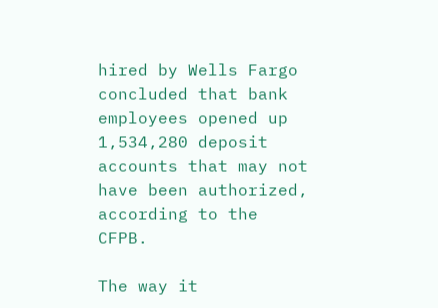hired by Wells Fargo concluded that bank employees opened up 1,534,280 deposit accounts that may not have been authorized, according to the CFPB.

The way it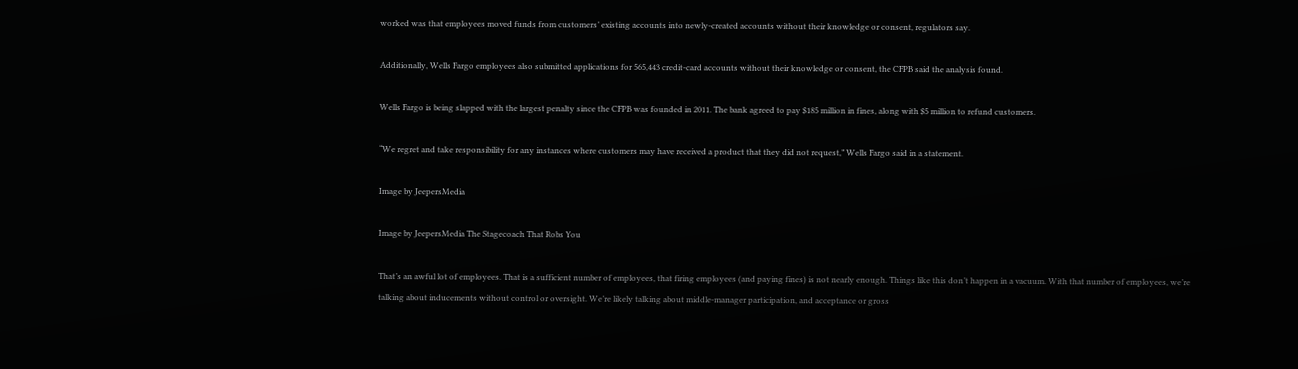worked was that employees moved funds from customers’ existing accounts into newly-created accounts without their knowledge or consent, regulators say.

Additionally, Wells Fargo employees also submitted applications for 565,443 credit-card accounts without their knowledge or consent, the CFPB said the analysis found.

Wells Fargo is being slapped with the largest penalty since the CFPB was founded in 2011. The bank agreed to pay $185 million in fines, along with $5 million to refund customers.

“We regret and take responsibility for any instances where customers may have received a product that they did not request,” Wells Fargo said in a statement.

Image by JeepersMedia

Image by JeepersMedia The Stagecoach That Robs You

That’s an awful lot of employees. That is a sufficient number of employees, that firing employees (and paying fines) is not nearly enough. Things like this don’t happen in a vacuum. With that number of employees, we’re talking about inducements without control or oversight. We’re likely talking about middle-manager participation, and acceptance or gross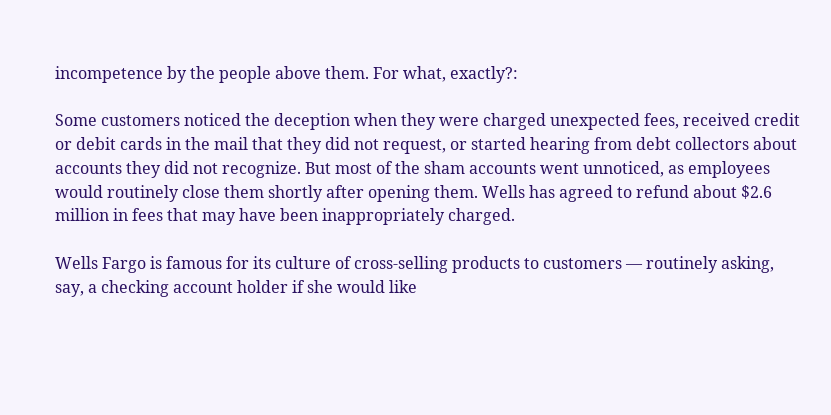incompetence by the people above them. For what, exactly?:

Some customers noticed the deception when they were charged unexpected fees, received credit or debit cards in the mail that they did not request, or started hearing from debt collectors about accounts they did not recognize. But most of the sham accounts went unnoticed, as employees would routinely close them shortly after opening them. Wells has agreed to refund about $2.6 million in fees that may have been inappropriately charged.

Wells Fargo is famous for its culture of cross-selling products to customers — routinely asking, say, a checking account holder if she would like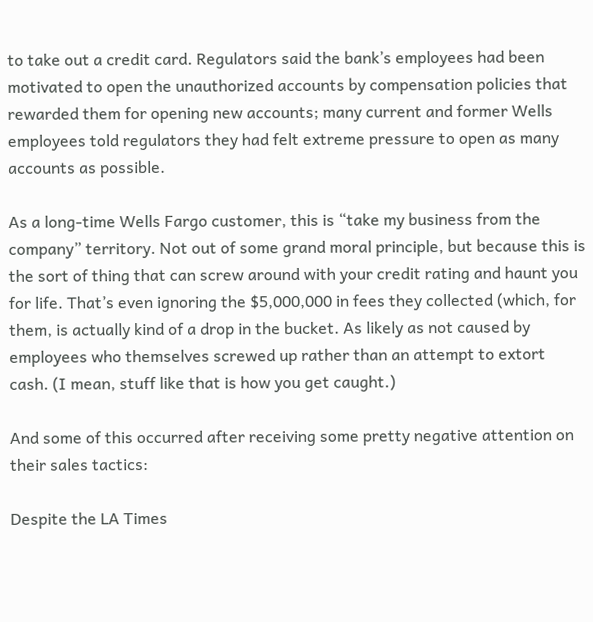to take out a credit card. Regulators said the bank’s employees had been motivated to open the unauthorized accounts by compensation policies that rewarded them for opening new accounts; many current and former Wells employees told regulators they had felt extreme pressure to open as many accounts as possible.

As a long-time Wells Fargo customer, this is “take my business from the company” territory. Not out of some grand moral principle, but because this is the sort of thing that can screw around with your credit rating and haunt you for life. That’s even ignoring the $5,000,000 in fees they collected (which, for them, is actually kind of a drop in the bucket. As likely as not caused by employees who themselves screwed up rather than an attempt to extort cash. (I mean, stuff like that is how you get caught.)

And some of this occurred after receiving some pretty negative attention on their sales tactics:

Despite the LA Times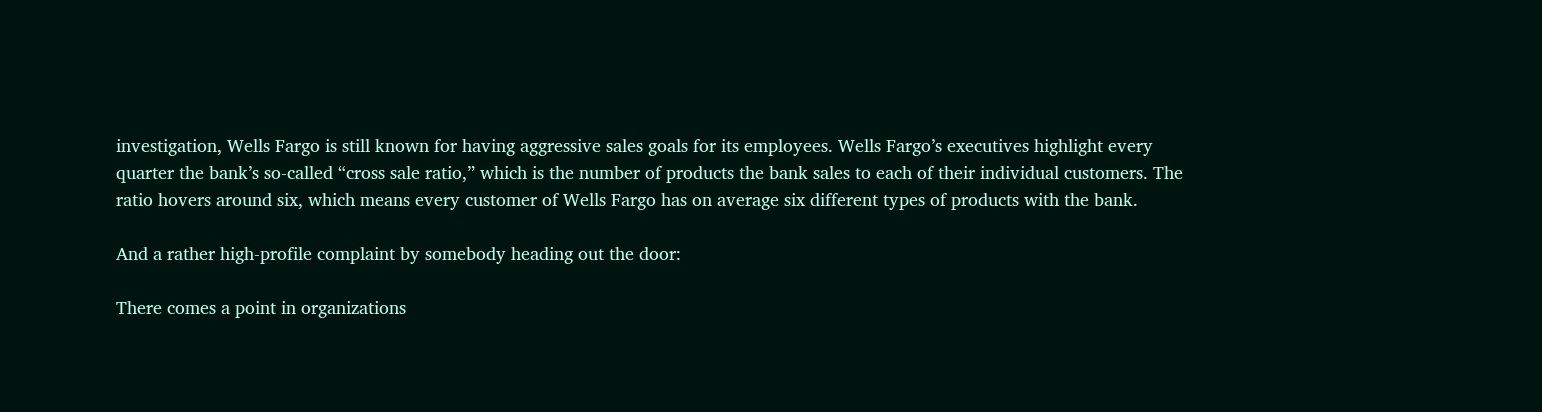investigation, Wells Fargo is still known for having aggressive sales goals for its employees. Wells Fargo’s executives highlight every quarter the bank’s so-called “cross sale ratio,” which is the number of products the bank sales to each of their individual customers. The ratio hovers around six, which means every customer of Wells Fargo has on average six different types of products with the bank.

And a rather high-profile complaint by somebody heading out the door:

There comes a point in organizations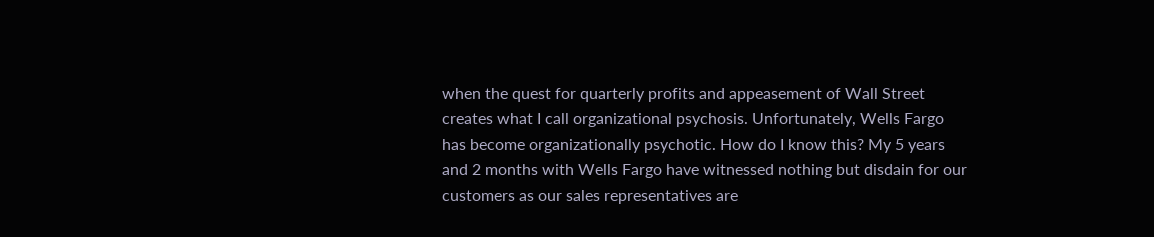when the quest for quarterly profits and appeasement of Wall Street creates what I call organizational psychosis. Unfortunately, Wells Fargo has become organizationally psychotic. How do I know this? My 5 years and 2 months with Wells Fargo have witnessed nothing but disdain for our customers as our sales representatives are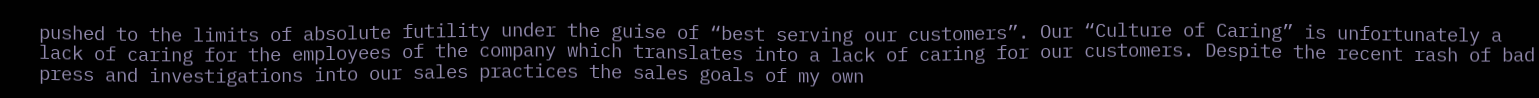pushed to the limits of absolute futility under the guise of “best serving our customers”. Our “Culture of Caring” is unfortunately a lack of caring for the employees of the company which translates into a lack of caring for our customers. Despite the recent rash of bad press and investigations into our sales practices the sales goals of my own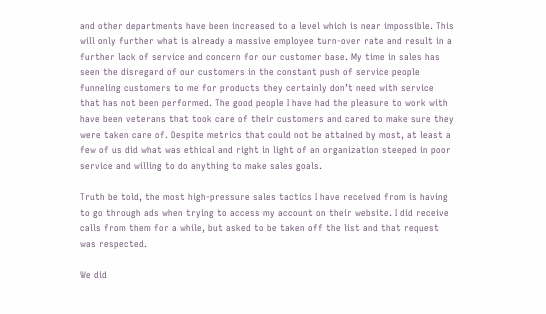and other departments have been increased to a level which is near impossible. This will only further what is already a massive employee turn-over rate and result in a further lack of service and concern for our customer base. My time in sales has seen the disregard of our customers in the constant push of service people funneling customers to me for products they certainly don’t need with service that has not been performed. The good people I have had the pleasure to work with have been veterans that took care of their customers and cared to make sure they were taken care of. Despite metrics that could not be attained by most, at least a few of us did what was ethical and right in light of an organization steeped in poor service and willing to do anything to make sales goals.

Truth be told, the most high-pressure sales tactics I have received from is having to go through ads when trying to access my account on their website. I did receive calls from them for a while, but asked to be taken off the list and that request was respected.

We did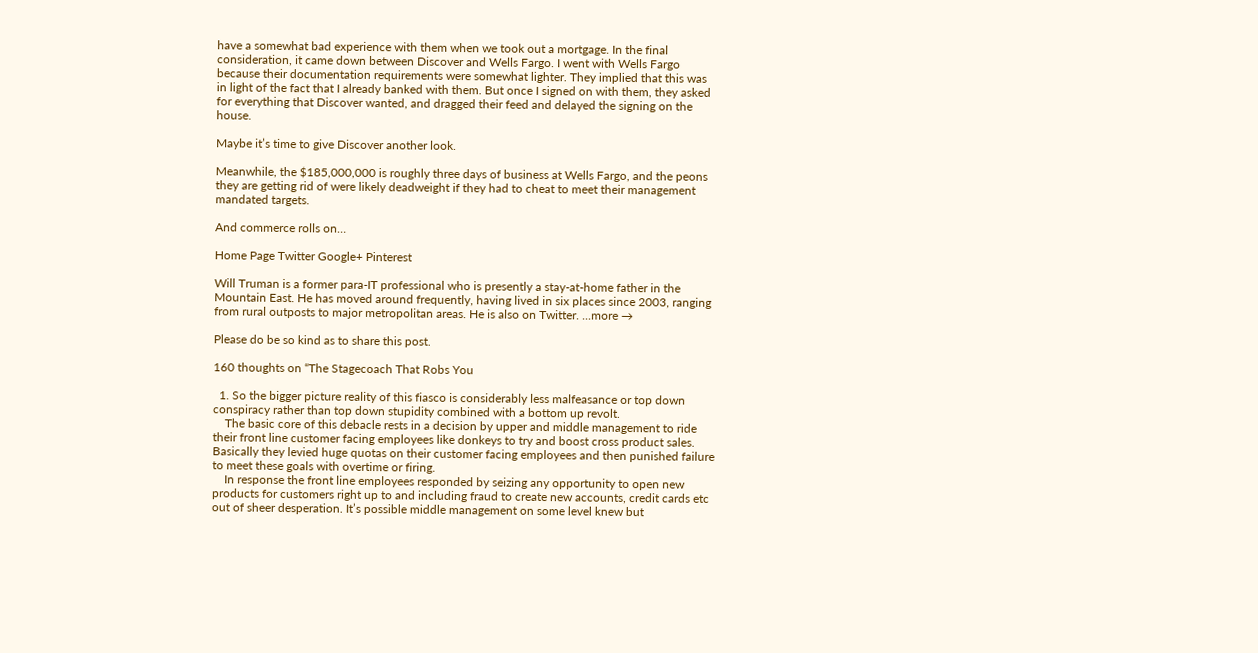have a somewhat bad experience with them when we took out a mortgage. In the final consideration, it came down between Discover and Wells Fargo. I went with Wells Fargo because their documentation requirements were somewhat lighter. They implied that this was in light of the fact that I already banked with them. But once I signed on with them, they asked for everything that Discover wanted, and dragged their feed and delayed the signing on the house.

Maybe it’s time to give Discover another look.

Meanwhile, the $185,000,000 is roughly three days of business at Wells Fargo, and the peons they are getting rid of were likely deadweight if they had to cheat to meet their management mandated targets.

And commerce rolls on…

Home Page Twitter Google+ Pinterest

Will Truman is a former para-IT professional who is presently a stay-at-home father in the Mountain East. He has moved around frequently, having lived in six places since 2003, ranging from rural outposts to major metropolitan areas. He is also on Twitter. ...more →

Please do be so kind as to share this post.

160 thoughts on “The Stagecoach That Robs You

  1. So the bigger picture reality of this fiasco is considerably less malfeasance or top down conspiracy rather than top down stupidity combined with a bottom up revolt.
    The basic core of this debacle rests in a decision by upper and middle management to ride their front line customer facing employees like donkeys to try and boost cross product sales. Basically they levied huge quotas on their customer facing employees and then punished failure to meet these goals with overtime or firing.
    In response the front line employees responded by seizing any opportunity to open new products for customers right up to and including fraud to create new accounts, credit cards etc out of sheer desperation. It’s possible middle management on some level knew but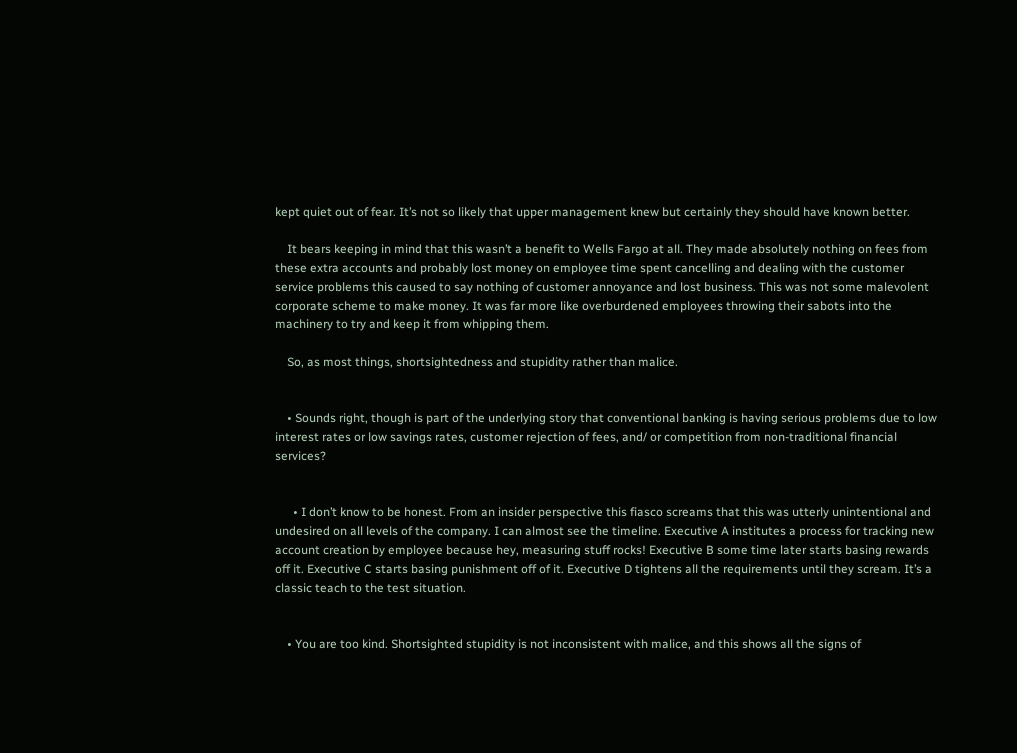kept quiet out of fear. It’s not so likely that upper management knew but certainly they should have known better.

    It bears keeping in mind that this wasn’t a benefit to Wells Fargo at all. They made absolutely nothing on fees from these extra accounts and probably lost money on employee time spent cancelling and dealing with the customer service problems this caused to say nothing of customer annoyance and lost business. This was not some malevolent corporate scheme to make money. It was far more like overburdened employees throwing their sabots into the machinery to try and keep it from whipping them.

    So, as most things, shortsightedness and stupidity rather than malice.


    • Sounds right, though is part of the underlying story that conventional banking is having serious problems due to low interest rates or low savings rates, customer rejection of fees, and/ or competition from non-traditional financial services?


      • I don’t know to be honest. From an insider perspective this fiasco screams that this was utterly unintentional and undesired on all levels of the company. I can almost see the timeline. Executive A institutes a process for tracking new account creation by employee because hey, measuring stuff rocks! Executive B some time later starts basing rewards off it. Executive C starts basing punishment off of it. Executive D tightens all the requirements until they scream. It’s a classic teach to the test situation.


    • You are too kind. Shortsighted stupidity is not inconsistent with malice, and this shows all the signs of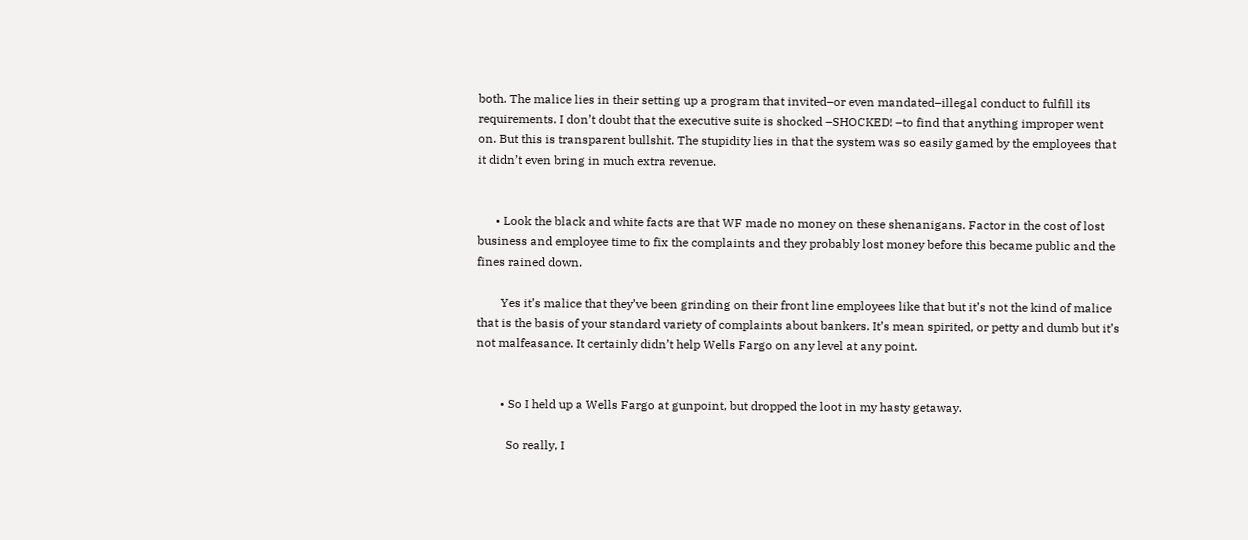both. The malice lies in their setting up a program that invited–or even mandated–illegal conduct to fulfill its requirements. I don’t doubt that the executive suite is shocked –SHOCKED! –to find that anything improper went on. But this is transparent bullshit. The stupidity lies in that the system was so easily gamed by the employees that it didn’t even bring in much extra revenue.


      • Look the black and white facts are that WF made no money on these shenanigans. Factor in the cost of lost business and employee time to fix the complaints and they probably lost money before this became public and the fines rained down.

        Yes it’s malice that they’ve been grinding on their front line employees like that but it’s not the kind of malice that is the basis of your standard variety of complaints about bankers. It’s mean spirited, or petty and dumb but it’s not malfeasance. It certainly didn’t help Wells Fargo on any level at any point.


        • So I held up a Wells Fargo at gunpoint, but dropped the loot in my hasty getaway.

          So really, I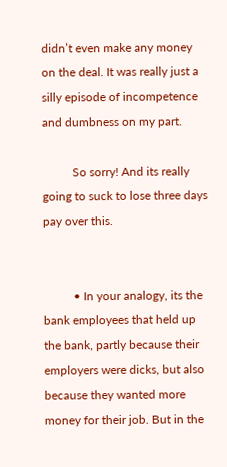didn’t even make any money on the deal. It was really just a silly episode of incompetence and dumbness on my part.

          So sorry! And its really going to suck to lose three days pay over this.


          • In your analogy, its the bank employees that held up the bank, partly because their employers were dicks, but also because they wanted more money for their job. But in the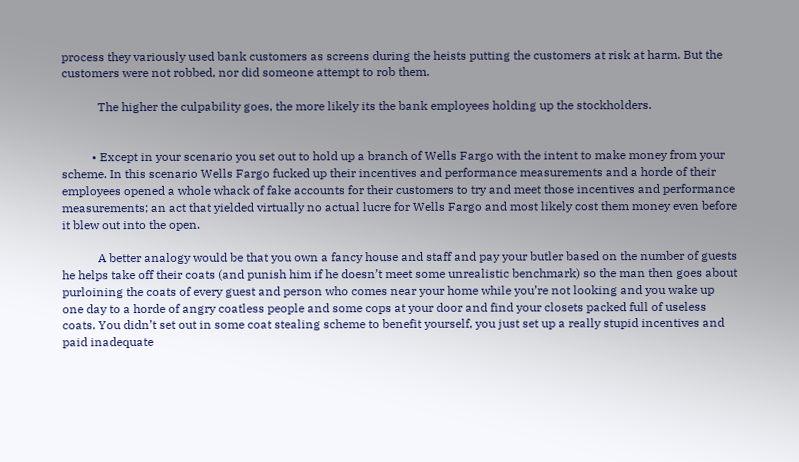process they variously used bank customers as screens during the heists putting the customers at risk at harm. But the customers were not robbed, nor did someone attempt to rob them.

            The higher the culpability goes, the more likely its the bank employees holding up the stockholders.


          • Except in your scenario you set out to hold up a branch of Wells Fargo with the intent to make money from your scheme. In this scenario Wells Fargo fucked up their incentives and performance measurements and a horde of their employees opened a whole whack of fake accounts for their customers to try and meet those incentives and performance measurements; an act that yielded virtually no actual lucre for Wells Fargo and most likely cost them money even before it blew out into the open.

            A better analogy would be that you own a fancy house and staff and pay your butler based on the number of guests he helps take off their coats (and punish him if he doesn’t meet some unrealistic benchmark) so the man then goes about purloining the coats of every guest and person who comes near your home while you’re not looking and you wake up one day to a horde of angry coatless people and some cops at your door and find your closets packed full of useless coats. You didn’t set out in some coat stealing scheme to benefit yourself, you just set up a really stupid incentives and paid inadequate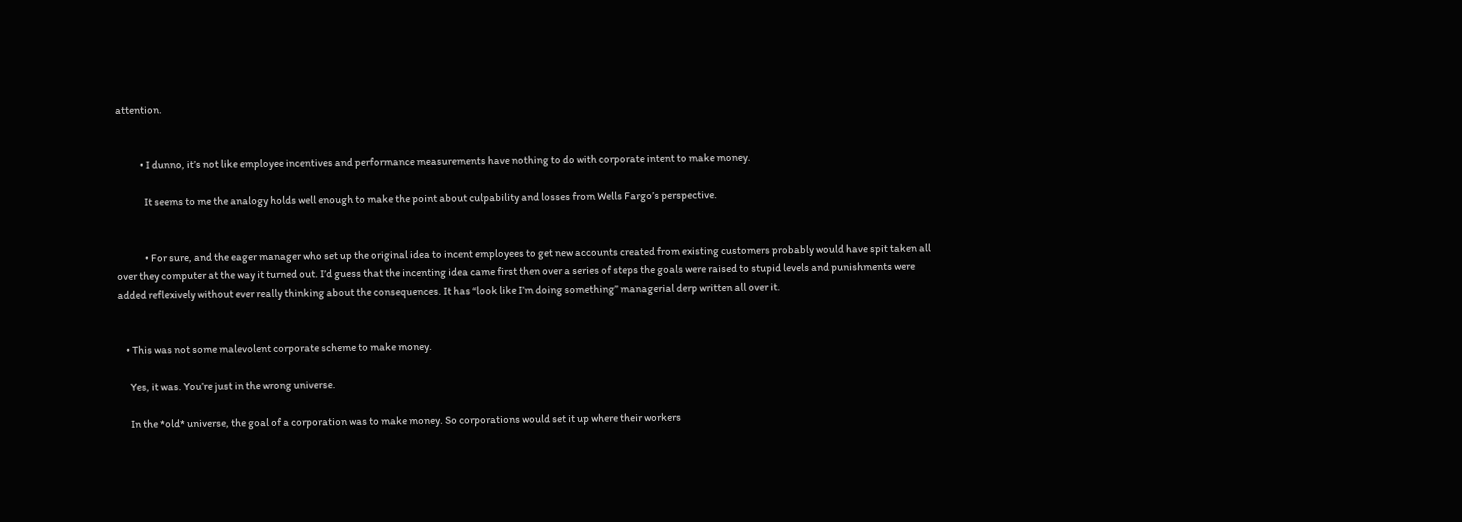attention.


            • I dunno, it’s not like employee incentives and performance measurements have nothing to do with corporate intent to make money.

              It seems to me the analogy holds well enough to make the point about culpability and losses from Wells Fargo’s perspective.


              • For sure, and the eager manager who set up the original idea to incent employees to get new accounts created from existing customers probably would have spit taken all over they computer at the way it turned out. I’d guess that the incenting idea came first then over a series of steps the goals were raised to stupid levels and punishments were added reflexively without ever really thinking about the consequences. It has “look like I’m doing something” managerial derp written all over it.


    • This was not some malevolent corporate scheme to make money.

      Yes, it was. You’re just in the wrong universe.

      In the *old* universe, the goal of a corporation was to make money. So corporations would set it up where their workers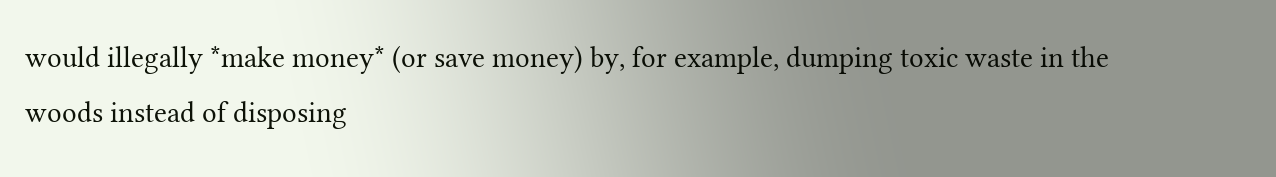would illegally *make money* (or save money) by, for example, dumping toxic waste in the woods instead of disposing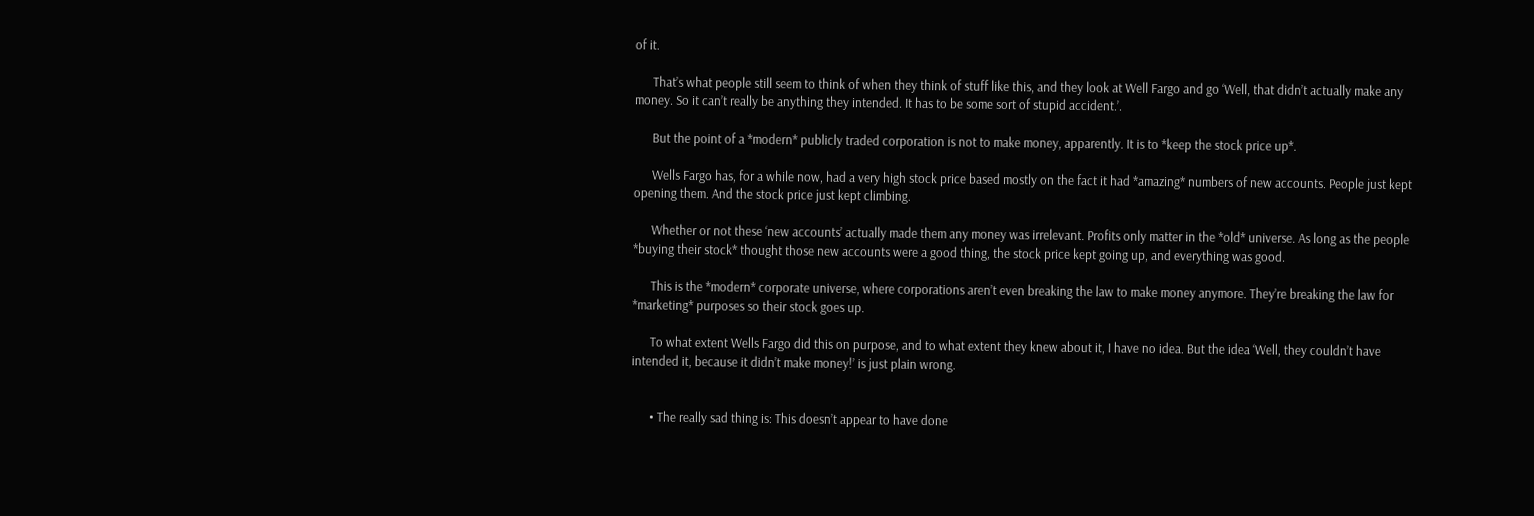of it.

      That’s what people still seem to think of when they think of stuff like this, and they look at Well Fargo and go ‘Well, that didn’t actually make any money. So it can’t really be anything they intended. It has to be some sort of stupid accident.’.

      But the point of a *modern* publicly traded corporation is not to make money, apparently. It is to *keep the stock price up*.

      Wells Fargo has, for a while now, had a very high stock price based mostly on the fact it had *amazing* numbers of new accounts. People just kept opening them. And the stock price just kept climbing.

      Whether or not these ‘new accounts’ actually made them any money was irrelevant. Profits only matter in the *old* universe. As long as the people *buying their stock* thought those new accounts were a good thing, the stock price kept going up, and everything was good.

      This is the *modern* corporate universe, where corporations aren’t even breaking the law to make money anymore. They’re breaking the law for *marketing* purposes so their stock goes up.

      To what extent Wells Fargo did this on purpose, and to what extent they knew about it, I have no idea. But the idea ‘Well, they couldn’t have intended it, because it didn’t make money!’ is just plain wrong.


      • The really sad thing is: This doesn’t appear to have done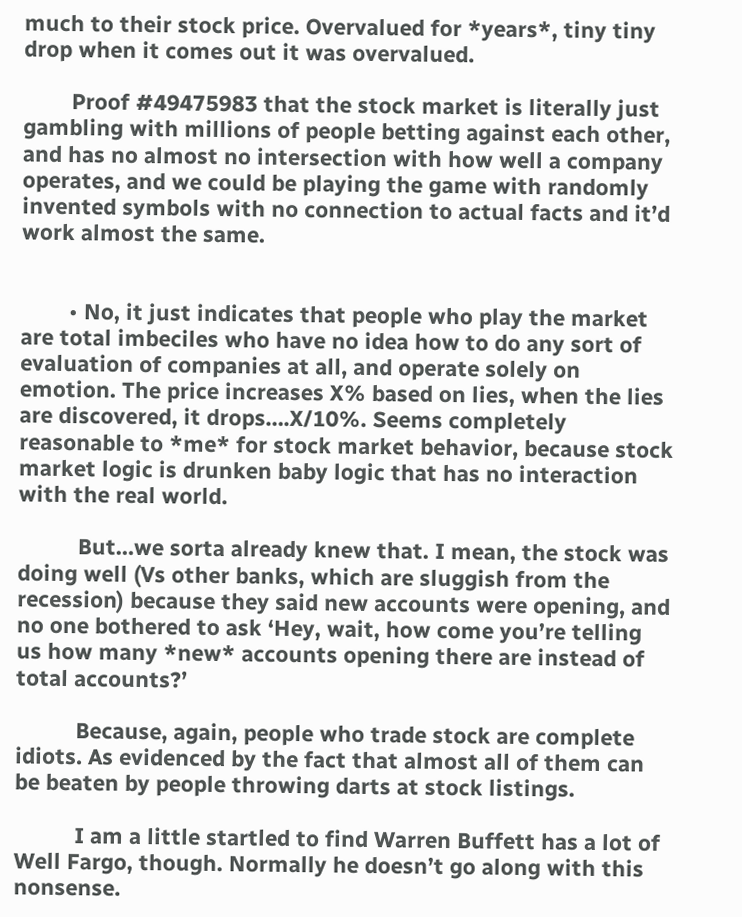much to their stock price. Overvalued for *years*, tiny tiny drop when it comes out it was overvalued.

        Proof #49475983 that the stock market is literally just gambling with millions of people betting against each other, and has no almost no intersection with how well a company operates, and we could be playing the game with randomly invented symbols with no connection to actual facts and it’d work almost the same.


        • No, it just indicates that people who play the market are total imbeciles who have no idea how to do any sort of evaluation of companies at all, and operate solely on emotion. The price increases X% based on lies, when the lies are discovered, it drops….X/10%. Seems completely reasonable to *me* for stock market behavior, because stock market logic is drunken baby logic that has no interaction with the real world.

          But…we sorta already knew that. I mean, the stock was doing well (Vs other banks, which are sluggish from the recession) because they said new accounts were opening, and no one bothered to ask ‘Hey, wait, how come you’re telling us how many *new* accounts opening there are instead of total accounts?’

          Because, again, people who trade stock are complete idiots. As evidenced by the fact that almost all of them can be beaten by people throwing darts at stock listings.

          I am a little startled to find Warren Buffett has a lot of Well Fargo, though. Normally he doesn’t go along with this nonsense.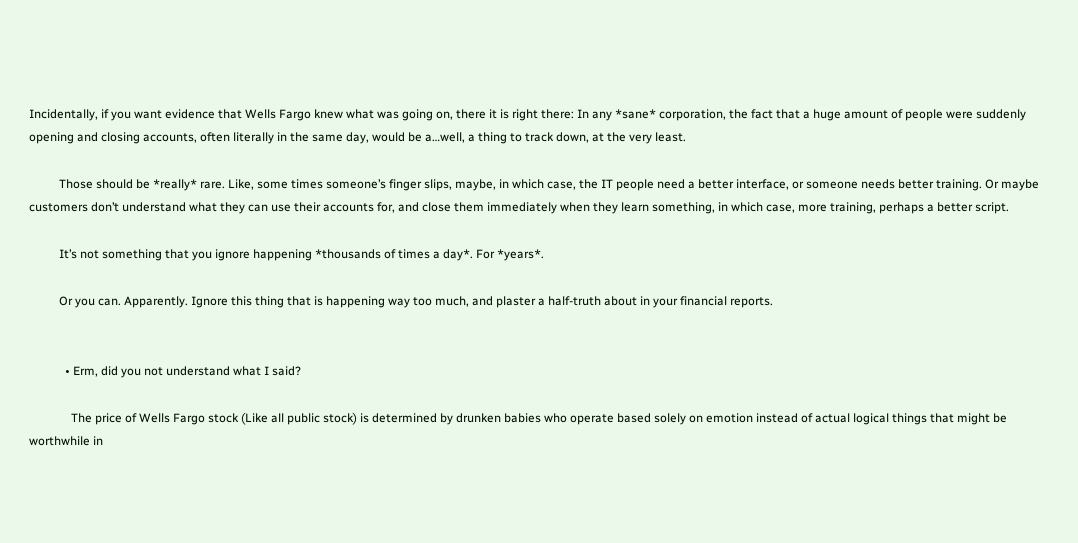Incidentally, if you want evidence that Wells Fargo knew what was going on, there it is right there: In any *sane* corporation, the fact that a huge amount of people were suddenly opening and closing accounts, often literally in the same day, would be a…well, a thing to track down, at the very least.

          Those should be *really* rare. Like, some times someone’s finger slips, maybe, in which case, the IT people need a better interface, or someone needs better training. Or maybe customers don’t understand what they can use their accounts for, and close them immediately when they learn something, in which case, more training, perhaps a better script.

          It’s not something that you ignore happening *thousands of times a day*. For *years*.

          Or you can. Apparently. Ignore this thing that is happening way too much, and plaster a half-truth about in your financial reports.


            • Erm, did you not understand what I said?

              The price of Wells Fargo stock (Like all public stock) is determined by drunken babies who operate based solely on emotion instead of actual logical things that might be worthwhile in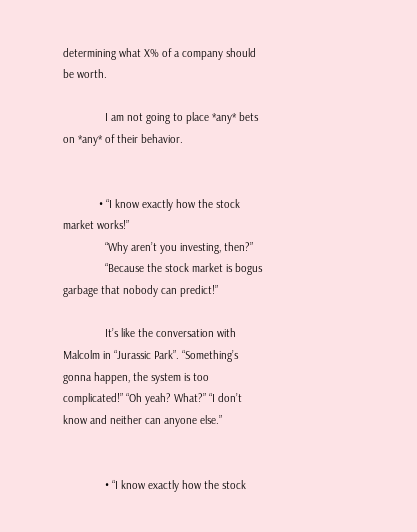determining what X% of a company should be worth.

              I am not going to place *any* bets on *any* of their behavior.


            • “I know exactly how the stock market works!”
              “Why aren’t you investing, then?”
              “Because the stock market is bogus garbage that nobody can predict!”

              It’s like the conversation with Malcolm in “Jurassic Park”. “Something’s gonna happen, the system is too complicated!” “Oh yeah? What?” “I don’t know and neither can anyone else.”


              • “I know exactly how the stock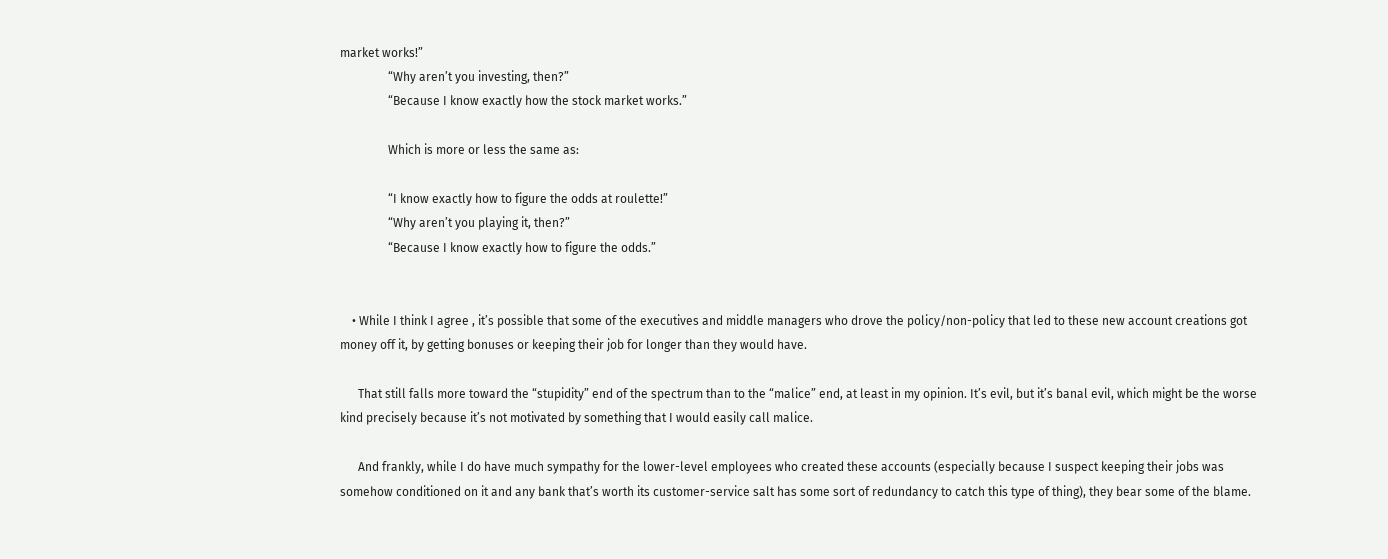market works!”
                “Why aren’t you investing, then?”
                “Because I know exactly how the stock market works.”

                Which is more or less the same as:

                “I know exactly how to figure the odds at roulette!”
                “Why aren’t you playing it, then?”
                “Because I know exactly how to figure the odds.”


    • While I think I agree , it’s possible that some of the executives and middle managers who drove the policy/non-policy that led to these new account creations got money off it, by getting bonuses or keeping their job for longer than they would have.

      That still falls more toward the “stupidity” end of the spectrum than to the “malice” end, at least in my opinion. It’s evil, but it’s banal evil, which might be the worse kind precisely because it’s not motivated by something that I would easily call malice.

      And frankly, while I do have much sympathy for the lower-level employees who created these accounts (especially because I suspect keeping their jobs was somehow conditioned on it and any bank that’s worth its customer-service salt has some sort of redundancy to catch this type of thing), they bear some of the blame.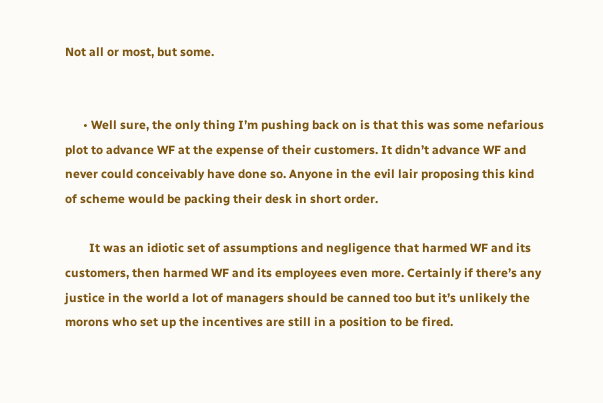Not all or most, but some.


      • Well sure, the only thing I’m pushing back on is that this was some nefarious plot to advance WF at the expense of their customers. It didn’t advance WF and never could conceivably have done so. Anyone in the evil lair proposing this kind of scheme would be packing their desk in short order.

        It was an idiotic set of assumptions and negligence that harmed WF and its customers, then harmed WF and its employees even more. Certainly if there’s any justice in the world a lot of managers should be canned too but it’s unlikely the morons who set up the incentives are still in a position to be fired.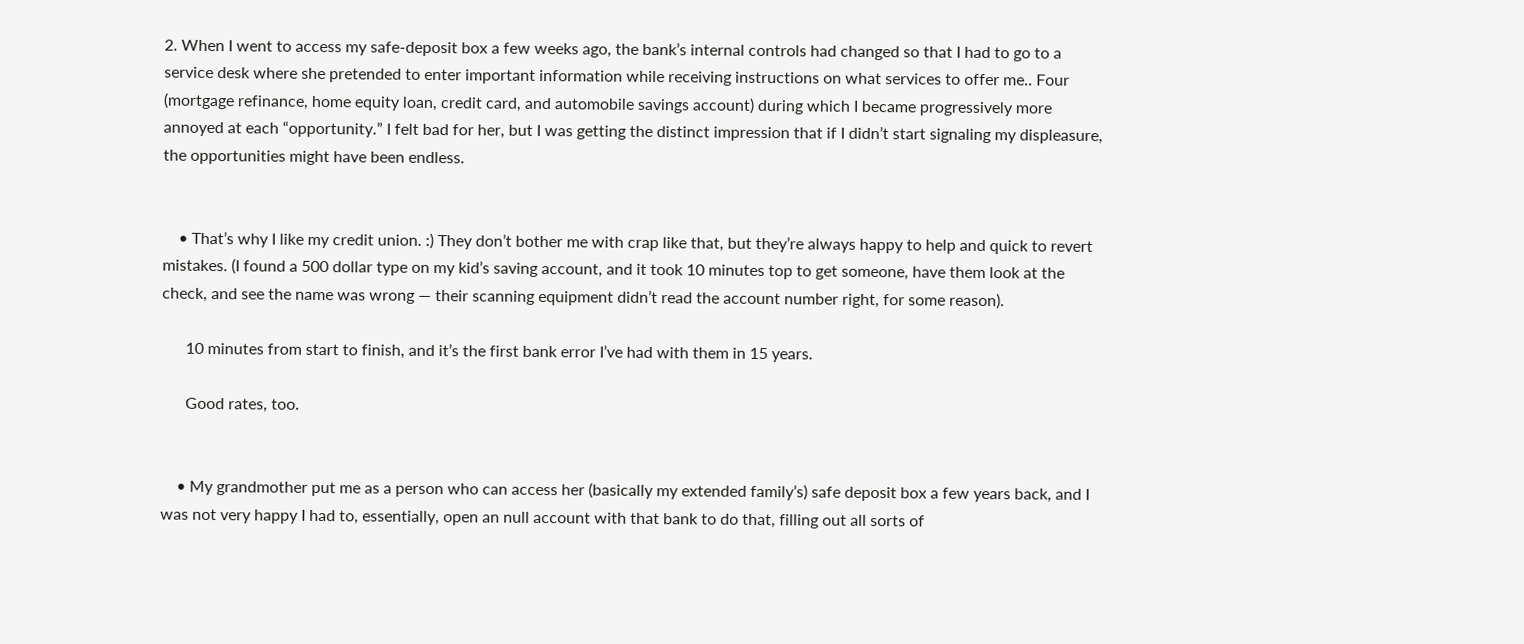2. When I went to access my safe-deposit box a few weeks ago, the bank’s internal controls had changed so that I had to go to a service desk where she pretended to enter important information while receiving instructions on what services to offer me.. Four (mortgage refinance, home equity loan, credit card, and automobile savings account) during which I became progressively more annoyed at each “opportunity.” I felt bad for her, but I was getting the distinct impression that if I didn’t start signaling my displeasure, the opportunities might have been endless.


    • That’s why I like my credit union. :) They don’t bother me with crap like that, but they’re always happy to help and quick to revert mistakes. (I found a 500 dollar type on my kid’s saving account, and it took 10 minutes top to get someone, have them look at the check, and see the name was wrong — their scanning equipment didn’t read the account number right, for some reason).

      10 minutes from start to finish, and it’s the first bank error I’ve had with them in 15 years.

      Good rates, too.


    • My grandmother put me as a person who can access her (basically my extended family’s) safe deposit box a few years back, and I was not very happy I had to, essentially, open an null account with that bank to do that, filling out all sorts of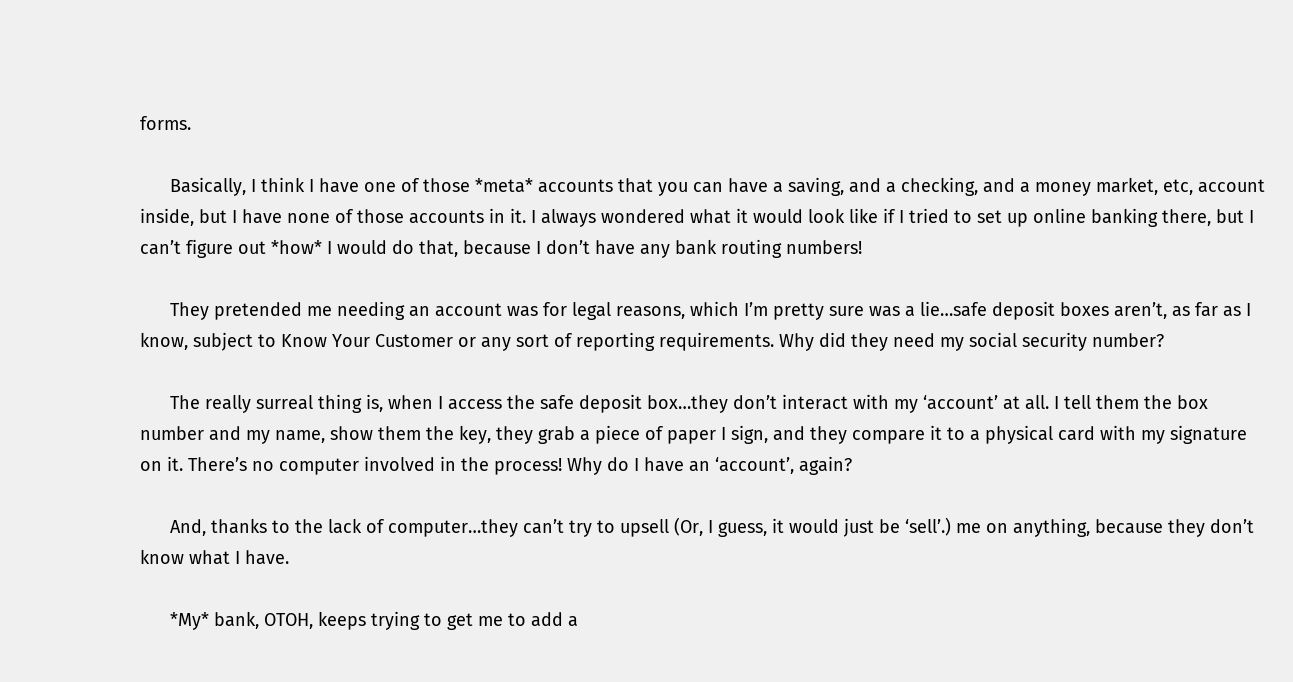forms.

      Basically, I think I have one of those *meta* accounts that you can have a saving, and a checking, and a money market, etc, account inside, but I have none of those accounts in it. I always wondered what it would look like if I tried to set up online banking there, but I can’t figure out *how* I would do that, because I don’t have any bank routing numbers!

      They pretended me needing an account was for legal reasons, which I’m pretty sure was a lie…safe deposit boxes aren’t, as far as I know, subject to Know Your Customer or any sort of reporting requirements. Why did they need my social security number?

      The really surreal thing is, when I access the safe deposit box…they don’t interact with my ‘account’ at all. I tell them the box number and my name, show them the key, they grab a piece of paper I sign, and they compare it to a physical card with my signature on it. There’s no computer involved in the process! Why do I have an ‘account’, again?

      And, thanks to the lack of computer…they can’t try to upsell (Or, I guess, it would just be ‘sell’.) me on anything, because they don’t know what I have.

      *My* bank, OTOH, keeps trying to get me to add a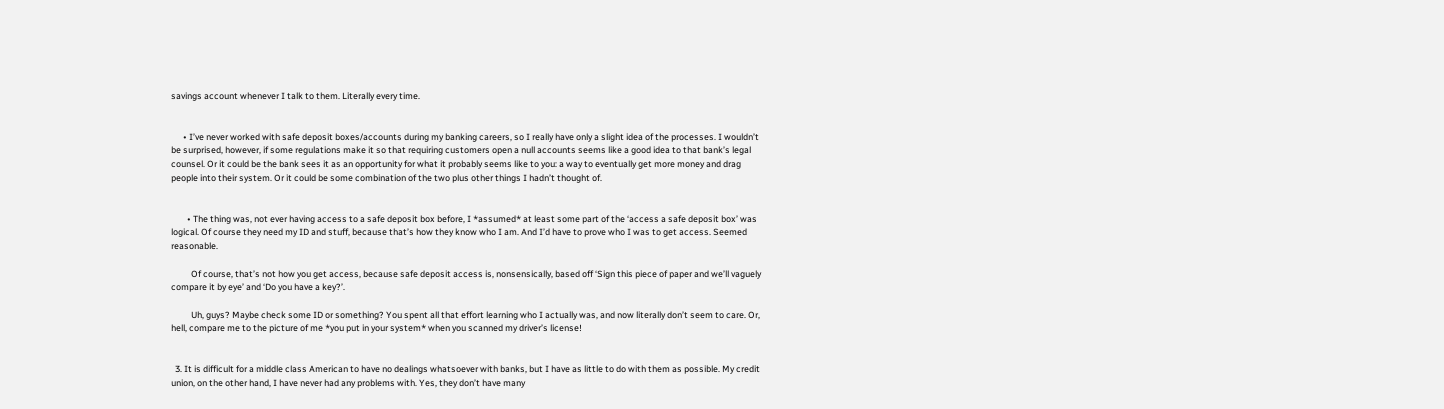savings account whenever I talk to them. Literally every time.


      • I’ve never worked with safe deposit boxes/accounts during my banking careers, so I really have only a slight idea of the processes. I wouldn’t be surprised, however, if some regulations make it so that requiring customers open a null accounts seems like a good idea to that bank’s legal counsel. Or it could be the bank sees it as an opportunity for what it probably seems like to you: a way to eventually get more money and drag people into their system. Or it could be some combination of the two plus other things I hadn’t thought of.


        • The thing was, not ever having access to a safe deposit box before, I *assumed* at least some part of the ‘access a safe deposit box’ was logical. Of course they need my ID and stuff, because that’s how they know who I am. And I’d have to prove who I was to get access. Seemed reasonable.

          Of course, that’s not how you get access, because safe deposit access is, nonsensically, based off ‘Sign this piece of paper and we’ll vaguely compare it by eye’ and ‘Do you have a key?’.

          Uh, guys? Maybe check some ID or something? You spent all that effort learning who I actually was, and now literally don’t seem to care. Or, hell, compare me to the picture of me *you put in your system* when you scanned my driver’s license!


  3. It is difficult for a middle class American to have no dealings whatsoever with banks, but I have as little to do with them as possible. My credit union, on the other hand, I have never had any problems with. Yes, they don’t have many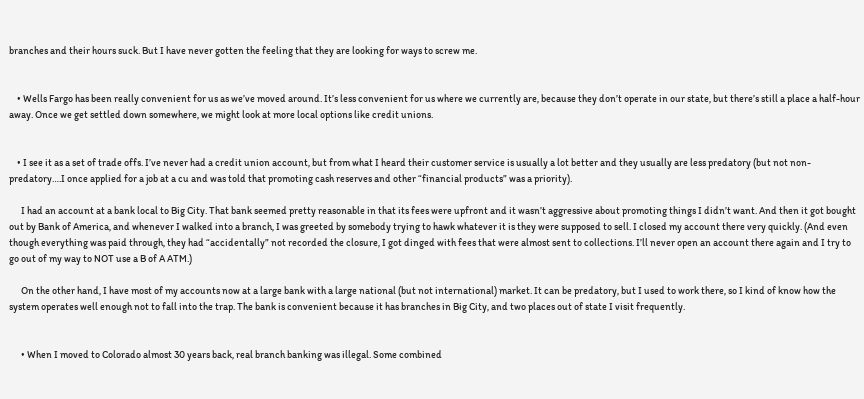branches and their hours suck. But I have never gotten the feeling that they are looking for ways to screw me.


    • Wells Fargo has been really convenient for us as we’ve moved around. It’s less convenient for us where we currently are, because they don’t operate in our state, but there’s still a place a half-hour away. Once we get settled down somewhere, we might look at more local options like credit unions.


    • I see it as a set of trade offs. I’ve never had a credit union account, but from what I heard their customer service is usually a lot better and they usually are less predatory (but not non-predatory….I once applied for a job at a cu and was told that promoting cash reserves and other “financial products” was a priority).

      I had an account at a bank local to Big City. That bank seemed pretty reasonable in that its fees were upfront and it wasn’t aggressive about promoting things I didn’t want. And then it got bought out by Bank of America, and whenever I walked into a branch, I was greeted by somebody trying to hawk whatever it is they were supposed to sell. I closed my account there very quickly. (And even though everything was paid through, they had “accidentally” not recorded the closure, I got dinged with fees that were almost sent to collections. I’ll never open an account there again and I try to go out of my way to NOT use a B of A ATM.)

      On the other hand, I have most of my accounts now at a large bank with a large national (but not international) market. It can be predatory, but I used to work there, so I kind of know how the system operates well enough not to fall into the trap. The bank is convenient because it has branches in Big City, and two places out of state I visit frequently.


      • When I moved to Colorado almost 30 years back, real branch banking was illegal. Some combined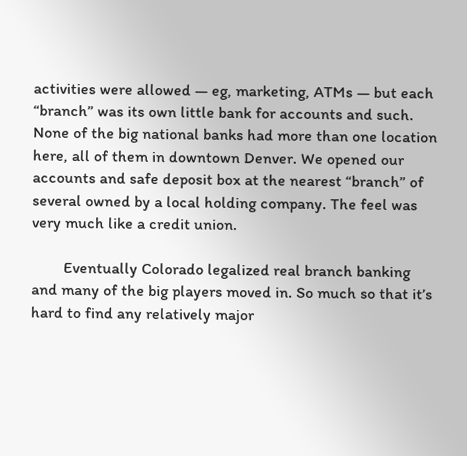activities were allowed — eg, marketing, ATMs — but each “branch” was its own little bank for accounts and such. None of the big national banks had more than one location here, all of them in downtown Denver. We opened our accounts and safe deposit box at the nearest “branch” of several owned by a local holding company. The feel was very much like a credit union.

        Eventually Colorado legalized real branch banking and many of the big players moved in. So much so that it’s hard to find any relatively major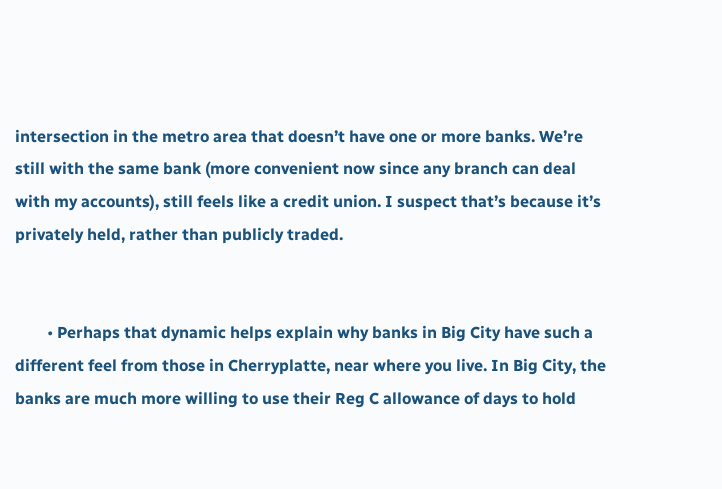intersection in the metro area that doesn’t have one or more banks. We’re still with the same bank (more convenient now since any branch can deal with my accounts), still feels like a credit union. I suspect that’s because it’s privately held, rather than publicly traded.


        • Perhaps that dynamic helps explain why banks in Big City have such a different feel from those in Cherryplatte, near where you live. In Big City, the banks are much more willing to use their Reg C allowance of days to hold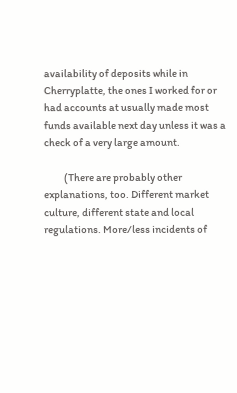availability of deposits while in Cherryplatte, the ones I worked for or had accounts at usually made most funds available next day unless it was a check of a very large amount.

          (There are probably other explanations, too. Different market culture, different state and local regulations. More/less incidents of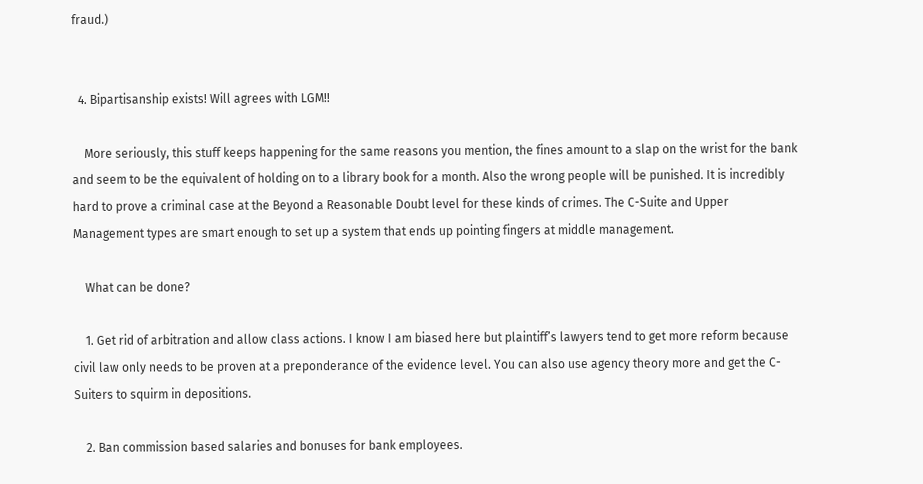fraud.)


  4. Bipartisanship exists! Will agrees with LGM!!

    More seriously, this stuff keeps happening for the same reasons you mention, the fines amount to a slap on the wrist for the bank and seem to be the equivalent of holding on to a library book for a month. Also the wrong people will be punished. It is incredibly hard to prove a criminal case at the Beyond a Reasonable Doubt level for these kinds of crimes. The C-Suite and Upper Management types are smart enough to set up a system that ends up pointing fingers at middle management.

    What can be done?

    1. Get rid of arbitration and allow class actions. I know I am biased here but plaintiff’s lawyers tend to get more reform because civil law only needs to be proven at a preponderance of the evidence level. You can also use agency theory more and get the C-Suiters to squirm in depositions.

    2. Ban commission based salaries and bonuses for bank employees.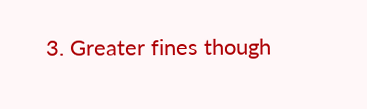3. Greater fines though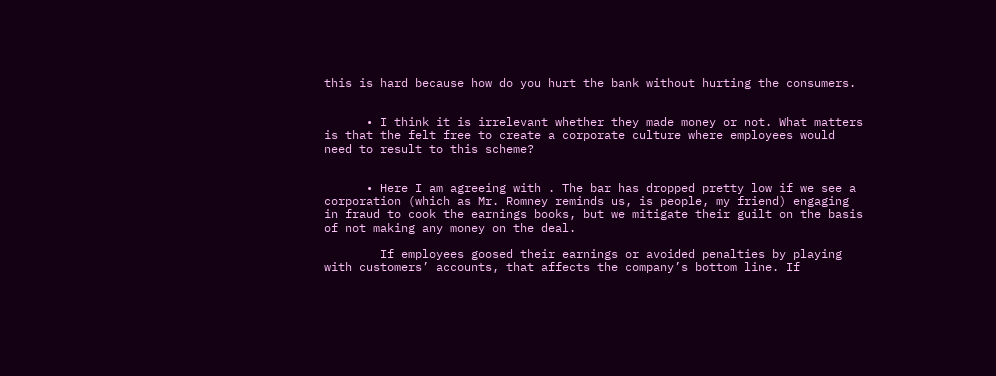this is hard because how do you hurt the bank without hurting the consumers.


      • I think it is irrelevant whether they made money or not. What matters is that the felt free to create a corporate culture where employees would need to result to this scheme?


      • Here I am agreeing with . The bar has dropped pretty low if we see a corporation (which as Mr. Romney reminds us, is people, my friend) engaging in fraud to cook the earnings books, but we mitigate their guilt on the basis of not making any money on the deal.

        If employees goosed their earnings or avoided penalties by playing with customers’ accounts, that affects the company’s bottom line. If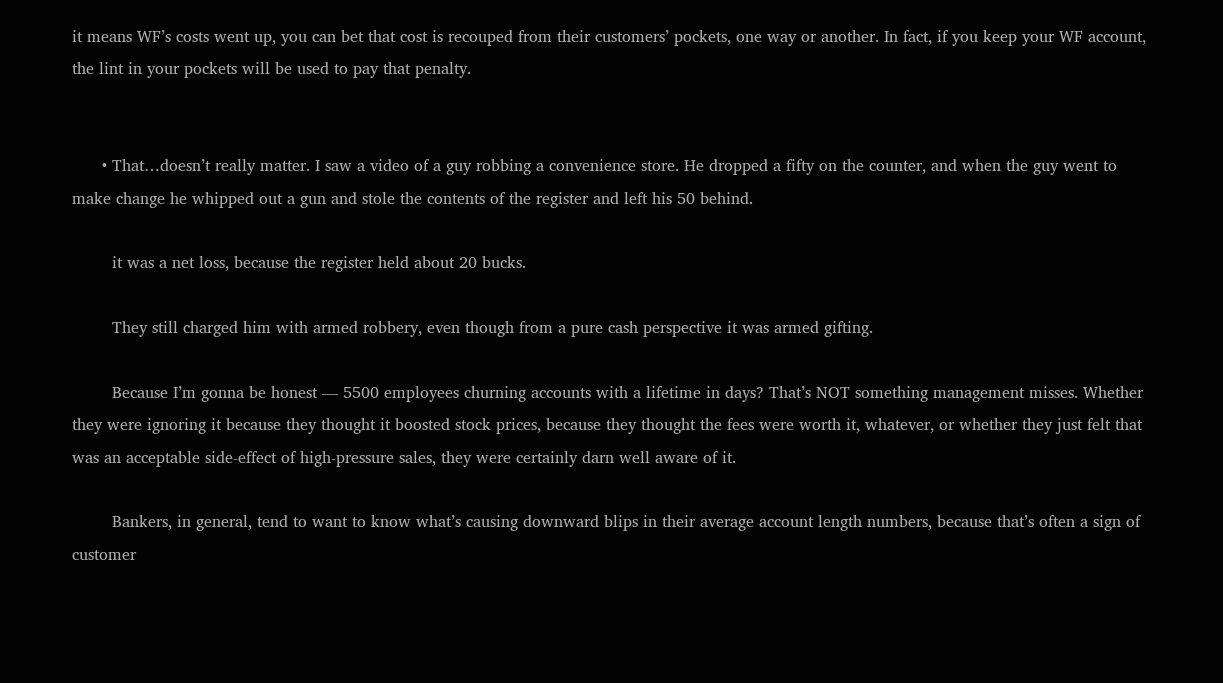it means WF’s costs went up, you can bet that cost is recouped from their customers’ pockets, one way or another. In fact, if you keep your WF account, the lint in your pockets will be used to pay that penalty.


      • That…doesn’t really matter. I saw a video of a guy robbing a convenience store. He dropped a fifty on the counter, and when the guy went to make change he whipped out a gun and stole the contents of the register and left his 50 behind.

        it was a net loss, because the register held about 20 bucks.

        They still charged him with armed robbery, even though from a pure cash perspective it was armed gifting.

        Because I’m gonna be honest — 5500 employees churning accounts with a lifetime in days? That’s NOT something management misses. Whether they were ignoring it because they thought it boosted stock prices, because they thought the fees were worth it, whatever, or whether they just felt that was an acceptable side-effect of high-pressure sales, they were certainly darn well aware of it.

        Bankers, in general, tend to want to know what’s causing downward blips in their average account length numbers, because that’s often a sign of customer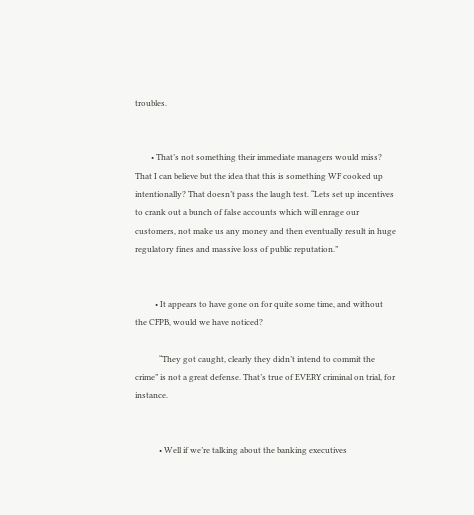troubles.


        • That’s not something their immediate managers would miss? That I can believe but the idea that this is something WF cooked up intentionally? That doesn’t pass the laugh test. “Lets set up incentives to crank out a bunch of false accounts which will enrage our customers, not make us any money and then eventually result in huge regulatory fines and massive loss of public reputation.”


          • It appears to have gone on for quite some time, and without the CFPB, would we have noticed?

            “They got caught, clearly they didn’t intend to commit the crime” is not a great defense. That’s true of EVERY criminal on trial, for instance.


            • Well if we’re talking about the banking executives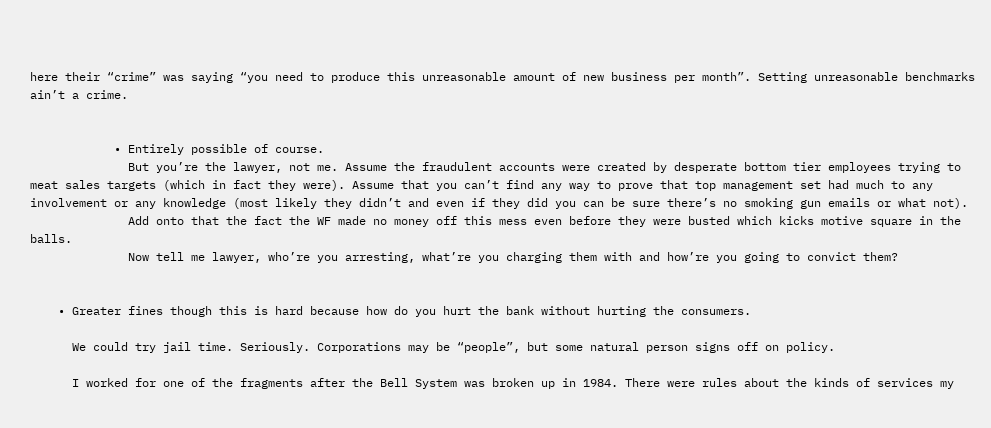here their “crime” was saying “you need to produce this unreasonable amount of new business per month”. Setting unreasonable benchmarks ain’t a crime.


            • Entirely possible of course.
              But you’re the lawyer, not me. Assume the fraudulent accounts were created by desperate bottom tier employees trying to meat sales targets (which in fact they were). Assume that you can’t find any way to prove that top management set had much to any involvement or any knowledge (most likely they didn’t and even if they did you can be sure there’s no smoking gun emails or what not).
              Add onto that the fact the WF made no money off this mess even before they were busted which kicks motive square in the balls.
              Now tell me lawyer, who’re you arresting, what’re you charging them with and how’re you going to convict them?


    • Greater fines though this is hard because how do you hurt the bank without hurting the consumers.

      We could try jail time. Seriously. Corporations may be “people”, but some natural person signs off on policy.

      I worked for one of the fragments after the Bell System was broken up in 1984. There were rules about the kinds of services my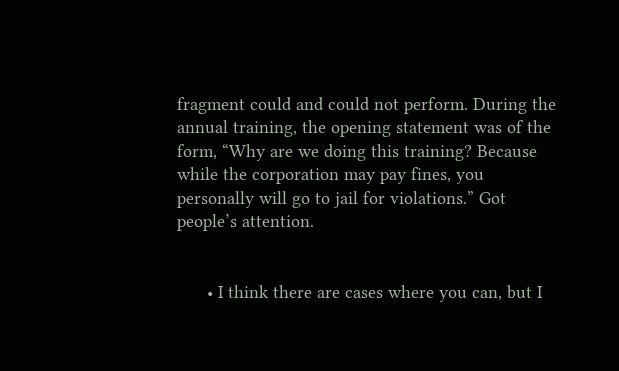fragment could and could not perform. During the annual training, the opening statement was of the form, “Why are we doing this training? Because while the corporation may pay fines, you personally will go to jail for violations.” Got people’s attention.


      • I think there are cases where you can, but I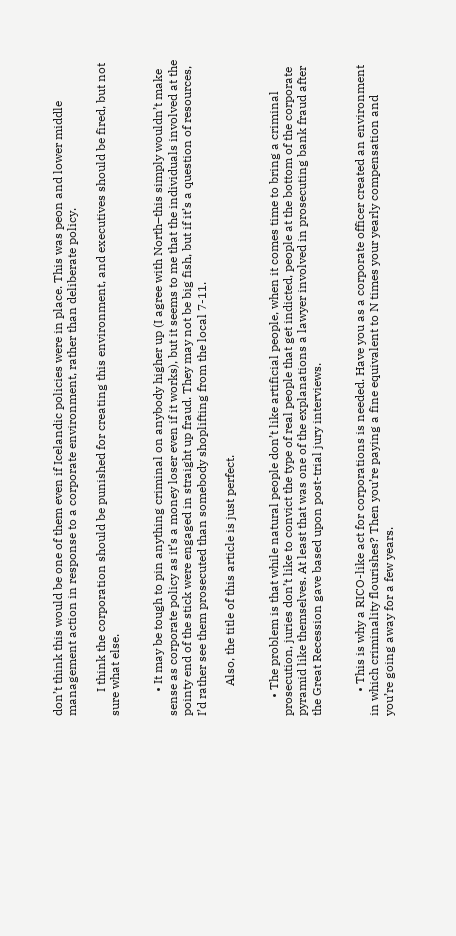don’t think this would be one of them even if Icelandic policies were in place. This was peon and lower middle management action in response to a corporate environment, rather than deliberate policy.

        I think the corporation should be punished for creating this environment, and executives should be fired, but not sure what else.


        • It may be tough to pin anything criminal on anybody higher up (I agree with North–this simply wouldn’t make sense as corporate policy as it’s a money loser even if it works), but it seems to me that the individuals involved at the pointy end of the stick were engaged in straight up fraud. They may not be big fish, but if it’s a question of resources, I’d rather see them prosecuted than somebody shoplifting from the local 7-11.

          Also, the title of this article is just perfect.


      • The problem is that while natural people don’t like artificial people, when it comes time to bring a criminal prosecution, juries don’t like to convict the type of real people that get indicted, people at the bottom of the corporate pyramid like themselves. At least that was one of the explanations a lawyer involved in prosecuting bank fraud after the Great Recession gave based upon post-trial jury interviews.


        • This is why a RICO-like act for corporations is needed. Have you as a corporate officer created an environment in which criminality flourishes? Then you’re paying a fine equivalent to N times your yearly compensation and you’re going away for a few years.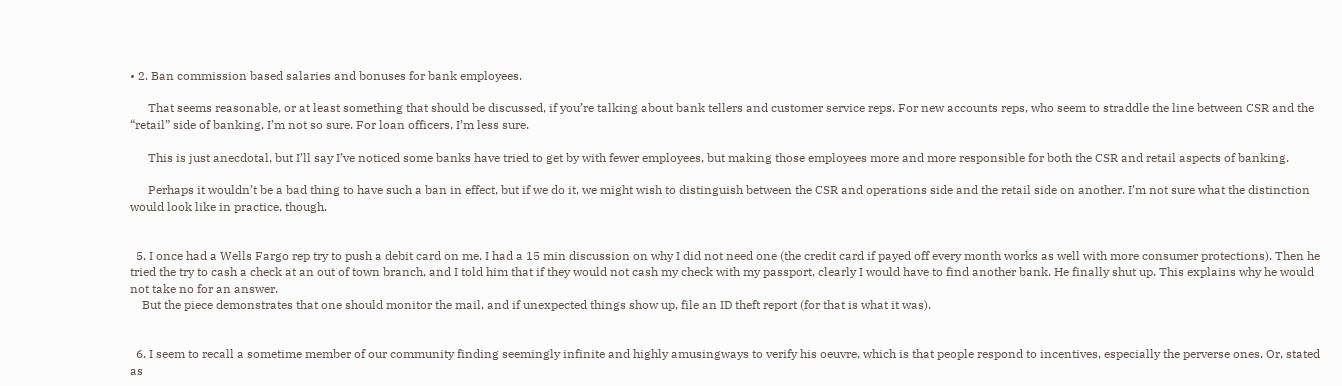• 2. Ban commission based salaries and bonuses for bank employees.

      That seems reasonable, or at least something that should be discussed, if you’re talking about bank tellers and customer service reps. For new accounts reps, who seem to straddle the line between CSR and the “retail” side of banking, I’m not so sure. For loan officers, I’m less sure.

      This is just anecdotal, but I’ll say I’ve noticed some banks have tried to get by with fewer employees, but making those employees more and more responsible for both the CSR and retail aspects of banking.

      Perhaps it wouldn’t be a bad thing to have such a ban in effect, but if we do it, we might wish to distinguish between the CSR and operations side and the retail side on another. I’m not sure what the distinction would look like in practice, though.


  5. I once had a Wells Fargo rep try to push a debit card on me. I had a 15 min discussion on why I did not need one (the credit card if payed off every month works as well with more consumer protections). Then he tried the try to cash a check at an out of town branch, and I told him that if they would not cash my check with my passport, clearly I would have to find another bank. He finally shut up. This explains why he would not take no for an answer.
    But the piece demonstrates that one should monitor the mail, and if unexpected things show up, file an ID theft report (for that is what it was).


  6. I seem to recall a sometime member of our community finding seemingly infinite and highly amusingways to verify his oeuvre, which is that people respond to incentives, especially the perverse ones. Or, stated as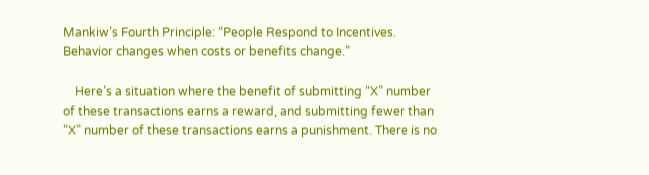Mankiw’s Fourth Principle: “People Respond to Incentives. Behavior changes when costs or benefits change.”

    Here’s a situation where the benefit of submitting “X” number of these transactions earns a reward, and submitting fewer than “X” number of these transactions earns a punishment. There is no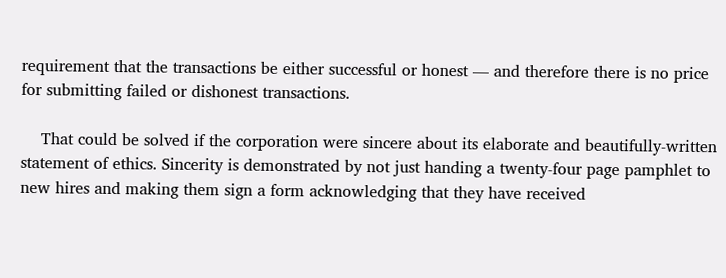requirement that the transactions be either successful or honest — and therefore there is no price for submitting failed or dishonest transactions.

    That could be solved if the corporation were sincere about its elaborate and beautifully-written statement of ethics. Sincerity is demonstrated by not just handing a twenty-four page pamphlet to new hires and making them sign a form acknowledging that they have received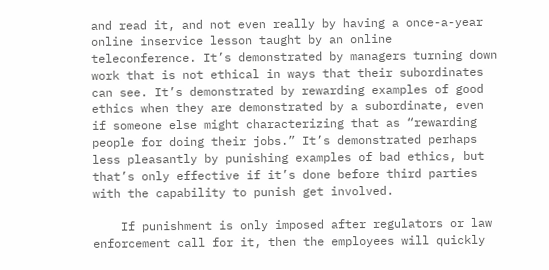and read it, and not even really by having a once-a-year online inservice lesson taught by an online teleconference. It’s demonstrated by managers turning down work that is not ethical in ways that their subordinates can see. It’s demonstrated by rewarding examples of good ethics when they are demonstrated by a subordinate, even if someone else might characterizing that as “rewarding people for doing their jobs.” It’s demonstrated perhaps less pleasantly by punishing examples of bad ethics, but that’s only effective if it’s done before third parties with the capability to punish get involved.

    If punishment is only imposed after regulators or law enforcement call for it, then the employees will quickly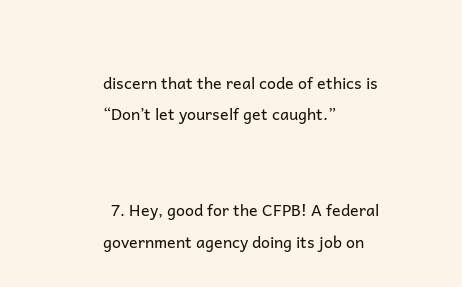discern that the real code of ethics is “Don’t let yourself get caught.”


  7. Hey, good for the CFPB! A federal government agency doing its job on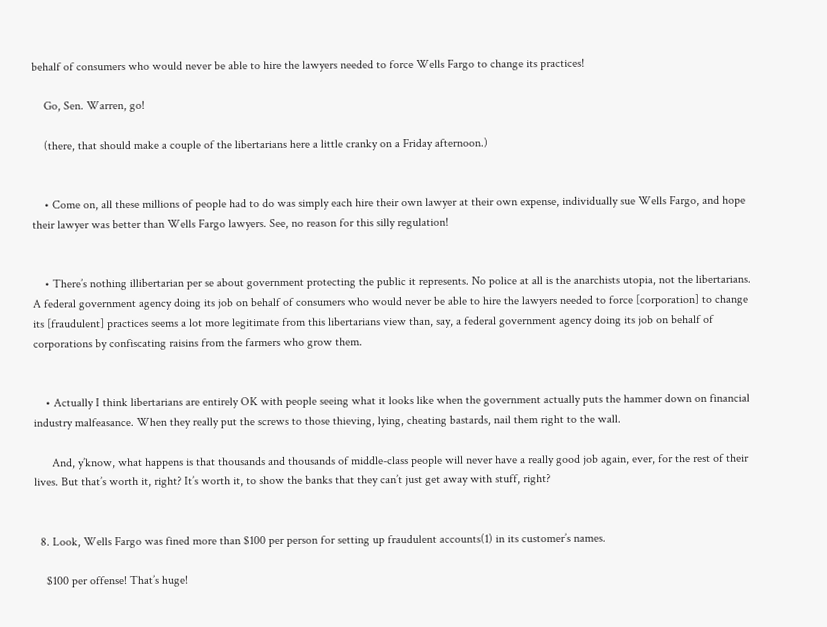behalf of consumers who would never be able to hire the lawyers needed to force Wells Fargo to change its practices!

    Go, Sen. Warren, go!

    (there, that should make a couple of the libertarians here a little cranky on a Friday afternoon.)


    • Come on, all these millions of people had to do was simply each hire their own lawyer at their own expense, individually sue Wells Fargo, and hope their lawyer was better than Wells Fargo lawyers. See, no reason for this silly regulation!


    • There’s nothing illibertarian per se about government protecting the public it represents. No police at all is the anarchists utopia, not the libertarians. A federal government agency doing its job on behalf of consumers who would never be able to hire the lawyers needed to force [corporation] to change its [fraudulent] practices seems a lot more legitimate from this libertarians view than, say, a federal government agency doing its job on behalf of corporations by confiscating raisins from the farmers who grow them.


    • Actually I think libertarians are entirely OK with people seeing what it looks like when the government actually puts the hammer down on financial industry malfeasance. When they really put the screws to those thieving, lying, cheating bastards, nail them right to the wall.

      And, y’know, what happens is that thousands and thousands of middle-class people will never have a really good job again, ever, for the rest of their lives. But that’s worth it, right? It’s worth it, to show the banks that they can’t just get away with stuff, right?


  8. Look, Wells Fargo was fined more than $100 per person for setting up fraudulent accounts(1) in its customer’s names.

    $100 per offense! That’s huge!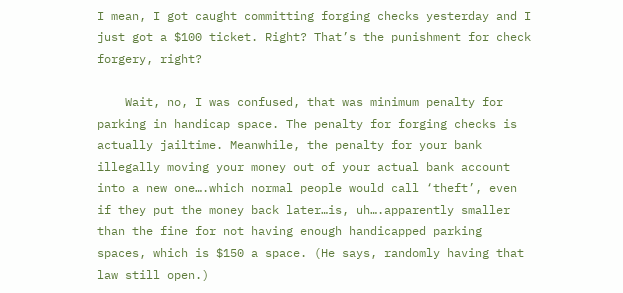I mean, I got caught committing forging checks yesterday and I just got a $100 ticket. Right? That’s the punishment for check forgery, right?

    Wait, no, I was confused, that was minimum penalty for parking in handicap space. The penalty for forging checks is actually jailtime. Meanwhile, the penalty for your bank illegally moving your money out of your actual bank account into a new one….which normal people would call ‘theft’, even if they put the money back later…is, uh….apparently smaller than the fine for not having enough handicapped parking spaces, which is $150 a space. (He says, randomly having that law still open.)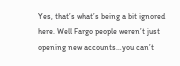Yes, that’s what’s being a bit ignored here. Well Fargo people weren’t just opening new accounts…you can’t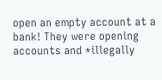open an empty account at a bank! They were opening accounts and *illegally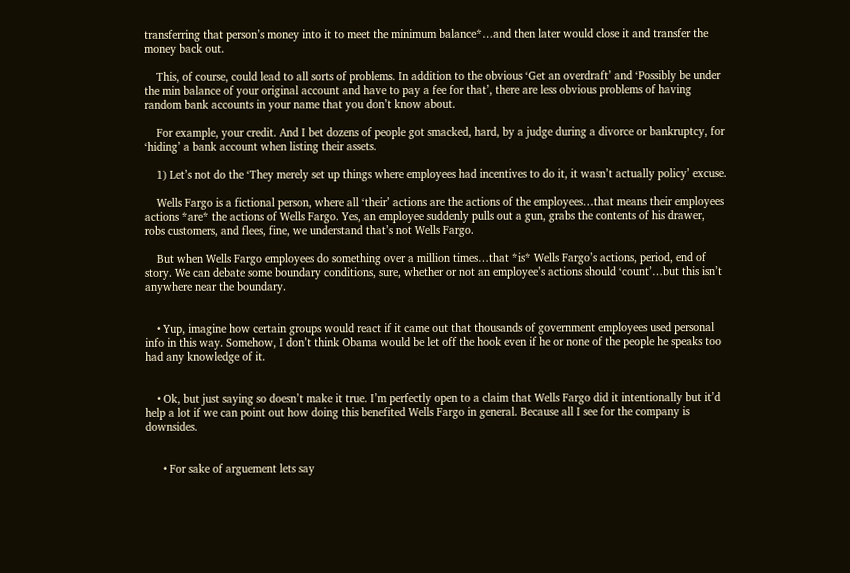transferring that person’s money into it to meet the minimum balance*…and then later would close it and transfer the money back out.

    This, of course, could lead to all sorts of problems. In addition to the obvious ‘Get an overdraft’ and ‘Possibly be under the min balance of your original account and have to pay a fee for that’, there are less obvious problems of having random bank accounts in your name that you don’t know about.

    For example, your credit. And I bet dozens of people got smacked, hard, by a judge during a divorce or bankruptcy, for ‘hiding’ a bank account when listing their assets.

    1) Let’s not do the ‘They merely set up things where employees had incentives to do it, it wasn’t actually policy’ excuse.

    Wells Fargo is a fictional person, where all ‘their’ actions are the actions of the employees…that means their employees actions *are* the actions of Wells Fargo. Yes, an employee suddenly pulls out a gun, grabs the contents of his drawer, robs customers, and flees, fine, we understand that’s not Wells Fargo.

    But when Wells Fargo employees do something over a million times…that *is* Wells Fargo’s actions, period, end of story. We can debate some boundary conditions, sure, whether or not an employee’s actions should ‘count’…but this isn’t anywhere near the boundary.


    • Yup, imagine how certain groups would react if it came out that thousands of government employees used personal info in this way. Somehow, I don’t think Obama would be let off the hook even if he or none of the people he speaks too had any knowledge of it.


    • Ok, but just saying so doesn’t make it true. I’m perfectly open to a claim that Wells Fargo did it intentionally but it’d help a lot if we can point out how doing this benefited Wells Fargo in general. Because all I see for the company is downsides.


      • For sake of arguement lets say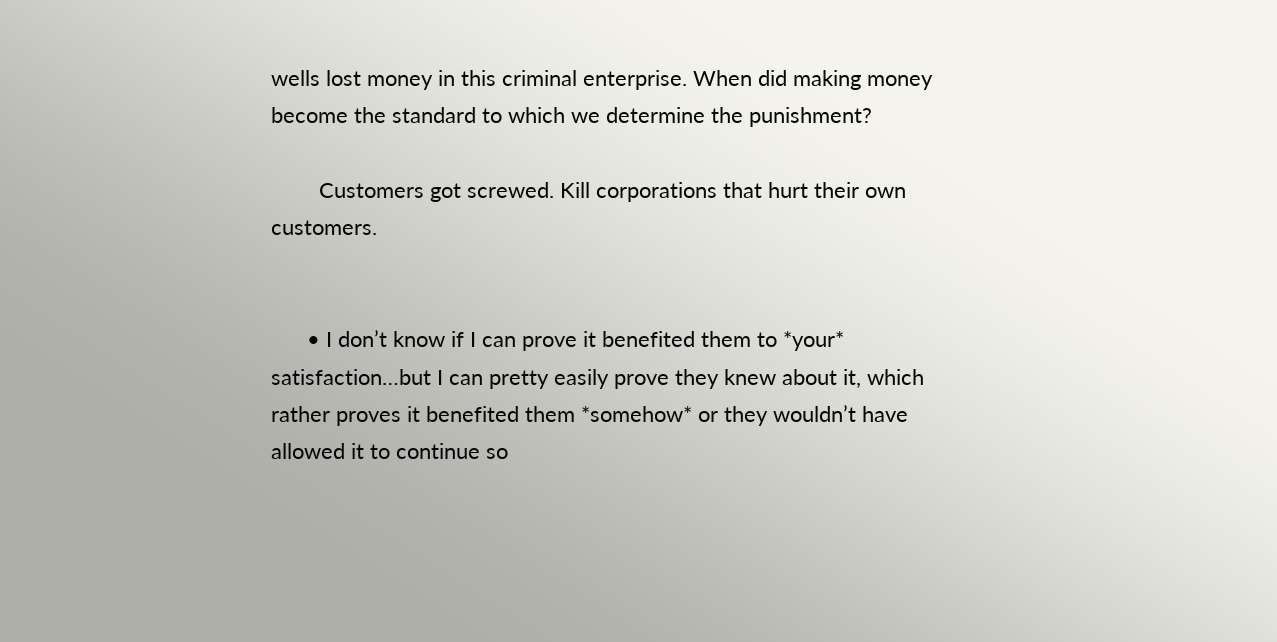wells lost money in this criminal enterprise. When did making money become the standard to which we determine the punishment?

        Customers got screwed. Kill corporations that hurt their own customers.


      • I don’t know if I can prove it benefited them to *your* satisfaction…but I can pretty easily prove they knew about it, which rather proves it benefited them *somehow* or they wouldn’t have allowed it to continue so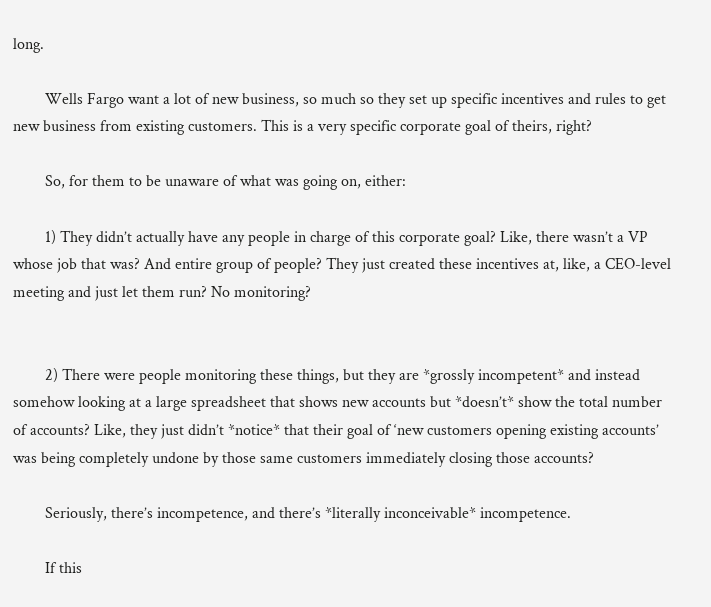long.

        Wells Fargo want a lot of new business, so much so they set up specific incentives and rules to get new business from existing customers. This is a very specific corporate goal of theirs, right?

        So, for them to be unaware of what was going on, either:

        1) They didn’t actually have any people in charge of this corporate goal? Like, there wasn’t a VP whose job that was? And entire group of people? They just created these incentives at, like, a CEO-level meeting and just let them run? No monitoring?


        2) There were people monitoring these things, but they are *grossly incompetent* and instead somehow looking at a large spreadsheet that shows new accounts but *doesn’t* show the total number of accounts? Like, they just didn’t *notice* that their goal of ‘new customers opening existing accounts’ was being completely undone by those same customers immediately closing those accounts?

        Seriously, there’s incompetence, and there’s *literally inconceivable* incompetence.

        If this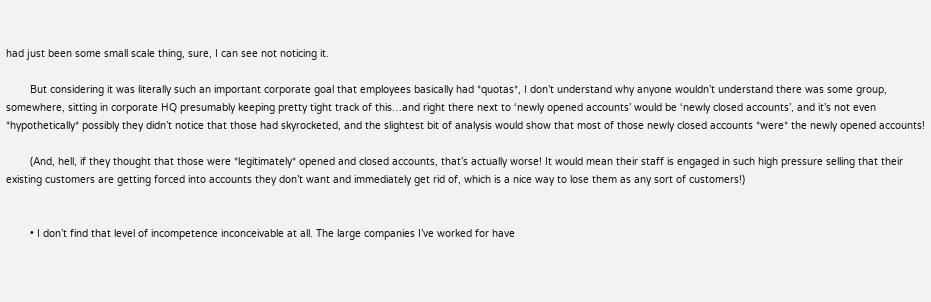had just been some small scale thing, sure, I can see not noticing it.

        But considering it was literally such an important corporate goal that employees basically had *quotas*, I don’t understand why anyone wouldn’t understand there was some group, somewhere, sitting in corporate HQ presumably keeping pretty tight track of this…and right there next to ‘newly opened accounts’ would be ‘newly closed accounts’, and it’s not even *hypothetically* possibly they didn’t notice that those had skyrocketed, and the slightest bit of analysis would show that most of those newly closed accounts *were* the newly opened accounts!

        (And, hell, if they thought that those were *legitimately* opened and closed accounts, that’s actually worse! It would mean their staff is engaged in such high pressure selling that their existing customers are getting forced into accounts they don’t want and immediately get rid of, which is a nice way to lose them as any sort of customers!)


        • I don’t find that level of incompetence inconceivable at all. The large companies I’ve worked for have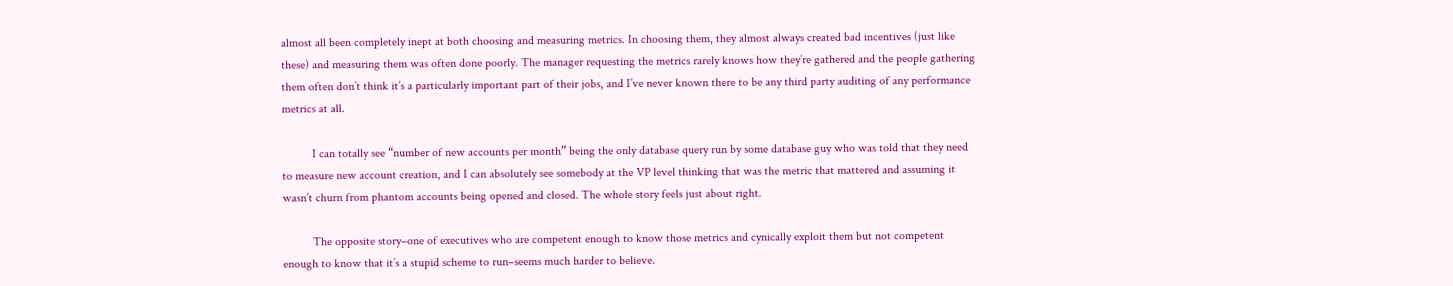almost all been completely inept at both choosing and measuring metrics. In choosing them, they almost always created bad incentives (just like these) and measuring them was often done poorly. The manager requesting the metrics rarely knows how they’re gathered and the people gathering them often don’t think it’s a particularly important part of their jobs, and I’ve never known there to be any third party auditing of any performance metrics at all.

          I can totally see “number of new accounts per month” being the only database query run by some database guy who was told that they need to measure new account creation, and I can absolutely see somebody at the VP level thinking that was the metric that mattered and assuming it wasn’t churn from phantom accounts being opened and closed. The whole story feels just about right.

          The opposite story–one of executives who are competent enough to know those metrics and cynically exploit them but not competent enough to know that it’s a stupid scheme to run–seems much harder to believe.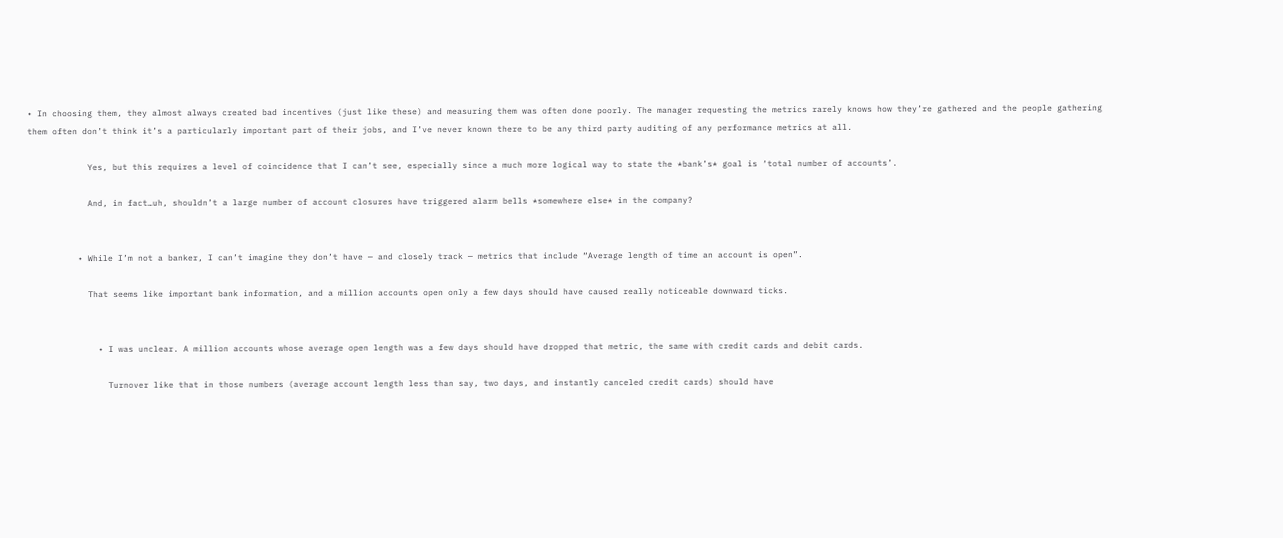• In choosing them, they almost always created bad incentives (just like these) and measuring them was often done poorly. The manager requesting the metrics rarely knows how they’re gathered and the people gathering them often don’t think it’s a particularly important part of their jobs, and I’ve never known there to be any third party auditing of any performance metrics at all.

            Yes, but this requires a level of coincidence that I can’t see, especially since a much more logical way to state the *bank’s* goal is ‘total number of accounts’.

            And, in fact…uh, shouldn’t a large number of account closures have triggered alarm bells *somewhere else* in the company?


          • While I’m not a banker, I can’t imagine they don’t have — and closely track — metrics that include “Average length of time an account is open”.

            That seems like important bank information, and a million accounts open only a few days should have caused really noticeable downward ticks.


              • I was unclear. A million accounts whose average open length was a few days should have dropped that metric, the same with credit cards and debit cards.

                Turnover like that in those numbers (average account length less than say, two days, and instantly canceled credit cards) should have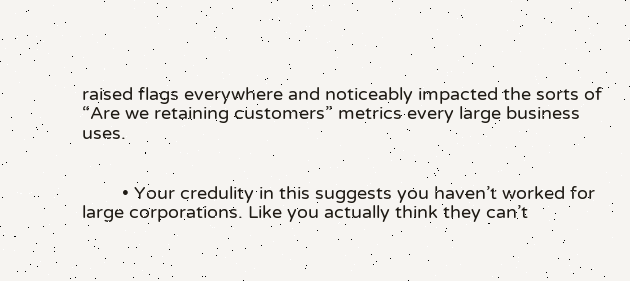raised flags everywhere and noticeably impacted the sorts of “Are we retaining customers” metrics every large business uses.


        • Your credulity in this suggests you haven’t worked for large corporations. Like you actually think they can’t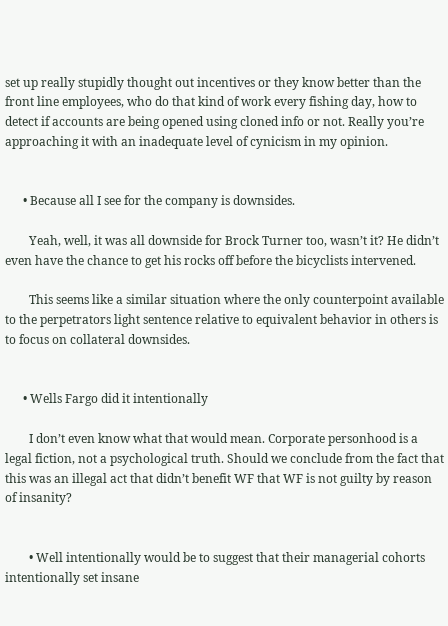set up really stupidly thought out incentives or they know better than the front line employees, who do that kind of work every fishing day, how to detect if accounts are being opened using cloned info or not. Really you’re approaching it with an inadequate level of cynicism in my opinion.


      • Because all I see for the company is downsides.

        Yeah, well, it was all downside for Brock Turner too, wasn’t it? He didn’t even have the chance to get his rocks off before the bicyclists intervened.

        This seems like a similar situation where the only counterpoint available to the perpetrators light sentence relative to equivalent behavior in others is to focus on collateral downsides.


      • Wells Fargo did it intentionally

        I don’t even know what that would mean. Corporate personhood is a legal fiction, not a psychological truth. Should we conclude from the fact that this was an illegal act that didn’t benefit WF that WF is not guilty by reason of insanity?


        • Well intentionally would be to suggest that their managerial cohorts intentionally set insane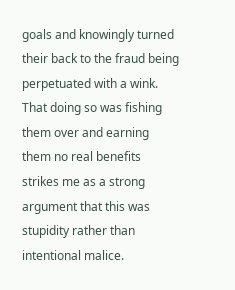goals and knowingly turned their back to the fraud being perpetuated with a wink. That doing so was fishing them over and earning them no real benefits strikes me as a strong argument that this was stupidity rather than intentional malice.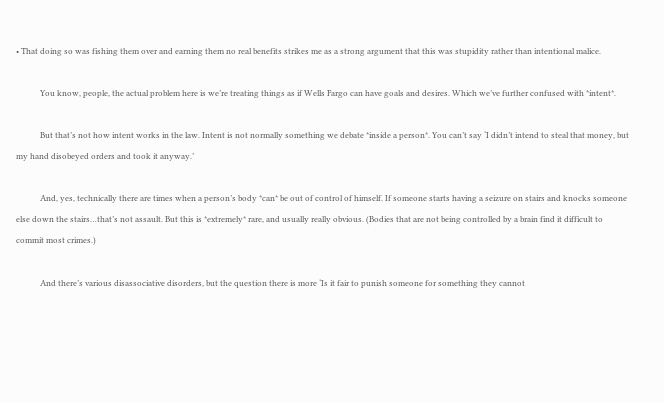• That doing so was fishing them over and earning them no real benefits strikes me as a strong argument that this was stupidity rather than intentional malice.

            You know, people, the actual problem here is we’re treating things as if Wells Fargo can have goals and desires. Which we’ve further confused with *intent*.

            But that’s not how intent works in the law. Intent is not normally something we debate *inside a person*. You can’t say ‘I didn’t intend to steal that money, but my hand disobeyed orders and took it anyway.’

            And, yes, technically there are times when a person’s body *can* be out of control of himself. If someone starts having a seizure on stairs and knocks someone else down the stairs…that’s not assault. But this is *extremely* rare, and usually really obvious. (Bodies that are not being controlled by a brain find it difficult to commit most crimes.)

            And there’s various disassociative disorders, but the question there is more ‘Is it fair to punish someone for something they cannot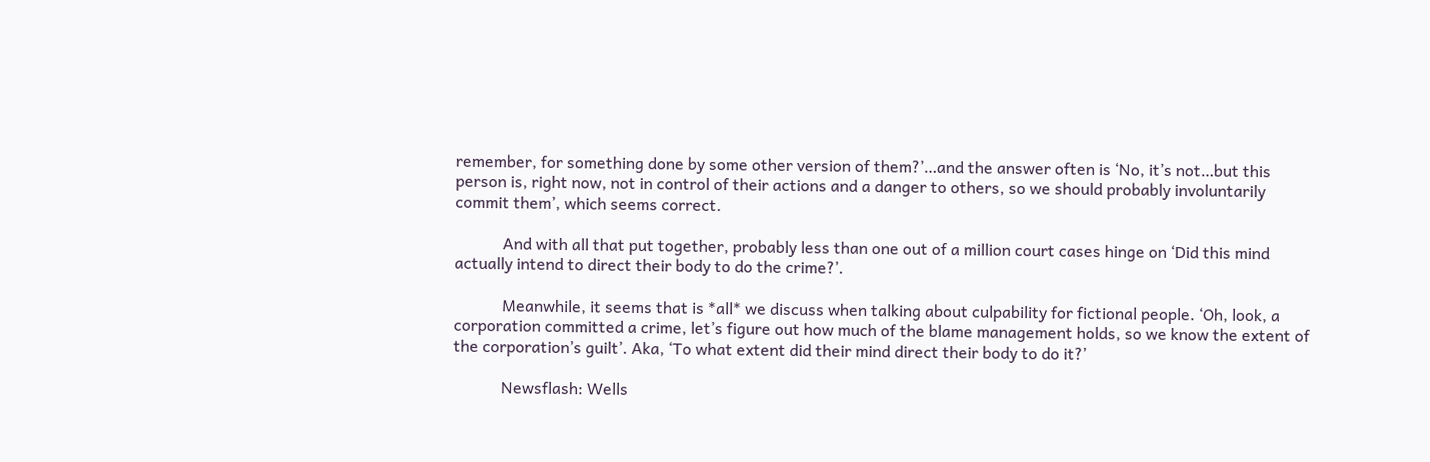remember, for something done by some other version of them?’…and the answer often is ‘No, it’s not…but this person is, right now, not in control of their actions and a danger to others, so we should probably involuntarily commit them’, which seems correct.

            And with all that put together, probably less than one out of a million court cases hinge on ‘Did this mind actually intend to direct their body to do the crime?’.

            Meanwhile, it seems that is *all* we discuss when talking about culpability for fictional people. ‘Oh, look, a corporation committed a crime, let’s figure out how much of the blame management holds, so we know the extent of the corporation’s guilt’. Aka, ‘To what extent did their mind direct their body to do it?’

            Newsflash: Wells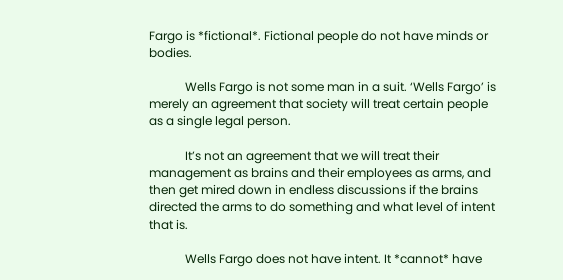Fargo is *fictional*. Fictional people do not have minds or bodies.

            Wells Fargo is not some man in a suit. ‘Wells Fargo’ is merely an agreement that society will treat certain people as a single legal person.

            It’s not an agreement that we will treat their management as brains and their employees as arms, and then get mired down in endless discussions if the brains directed the arms to do something and what level of intent that is.

            Wells Fargo does not have intent. It *cannot* have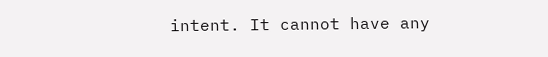intent. It cannot have any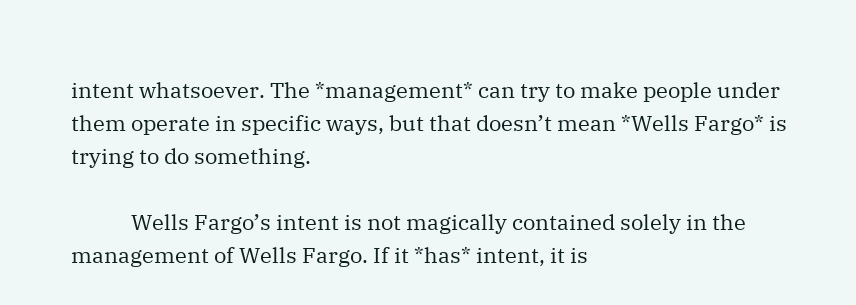intent whatsoever. The *management* can try to make people under them operate in specific ways, but that doesn’t mean *Wells Fargo* is trying to do something.

            Wells Fargo’s intent is not magically contained solely in the management of Wells Fargo. If it *has* intent, it is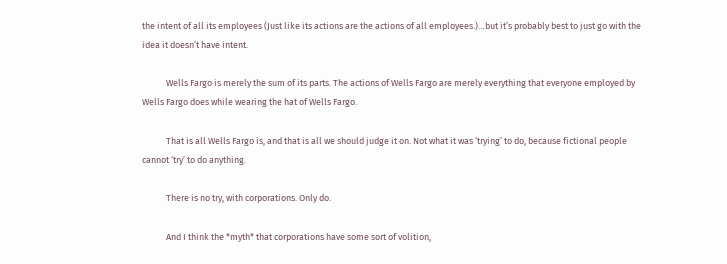the intent of all its employees (Just like its actions are the actions of all employees.)…but it’s probably best to just go with the idea it doesn’t have intent.

            Wells Fargo is merely the sum of its parts. The actions of Wells Fargo are merely everything that everyone employed by Wells Fargo does while wearing the hat of Wells Fargo.

            That is all Wells Fargo is, and that is all we should judge it on. Not what it was ‘trying’ to do, because fictional people cannot ‘try’ to do anything.

            There is no try, with corporations. Only do.

            And I think the *myth* that corporations have some sort of volition,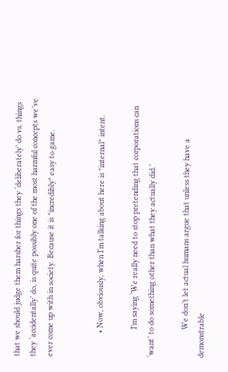that we should judge them harsher for things they ‘deliberately’ do vs. things they ‘accidentally’ do, is quite possibly one of the most harmful concepts we’ve ever come up with in society. Because it is *incredibly* easy to game.


            • Now, obviously, when I’m talking about here is *internal* intent.

              I’m saying ‘We really need to stop pretending that corporations can ‘want’ to do something other than what they actually did.’

              We don’t let actual humans argue that unless they have a demonstrable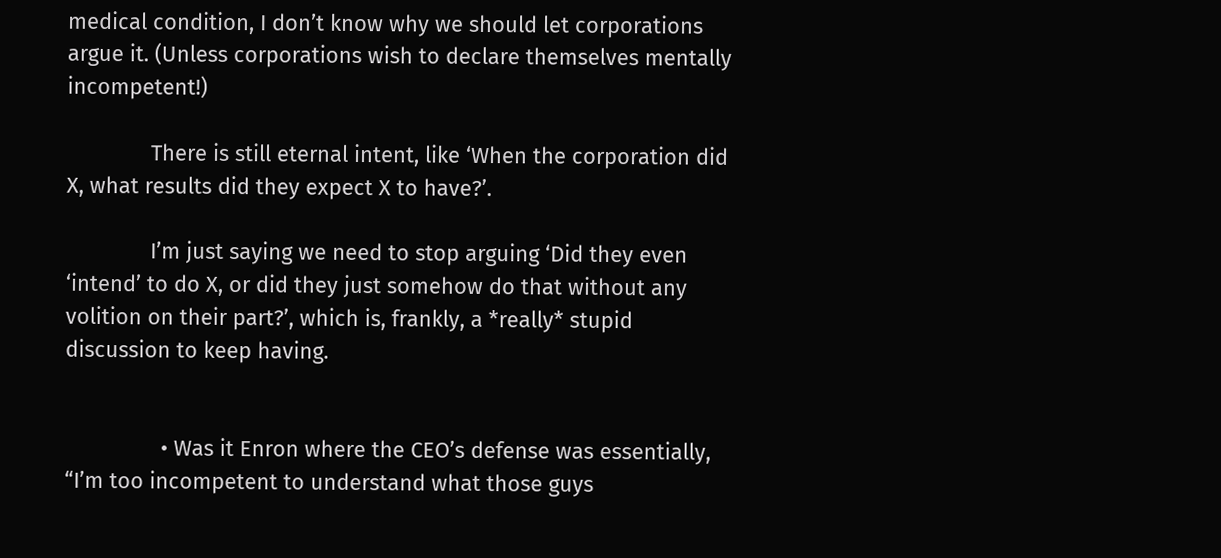medical condition, I don’t know why we should let corporations argue it. (Unless corporations wish to declare themselves mentally incompetent!)

              There is still eternal intent, like ‘When the corporation did X, what results did they expect X to have?’.

              I’m just saying we need to stop arguing ‘Did they even ‘intend’ to do X, or did they just somehow do that without any volition on their part?’, which is, frankly, a *really* stupid discussion to keep having.


                • Was it Enron where the CEO’s defense was essentially, “I’m too incompetent to understand what those guys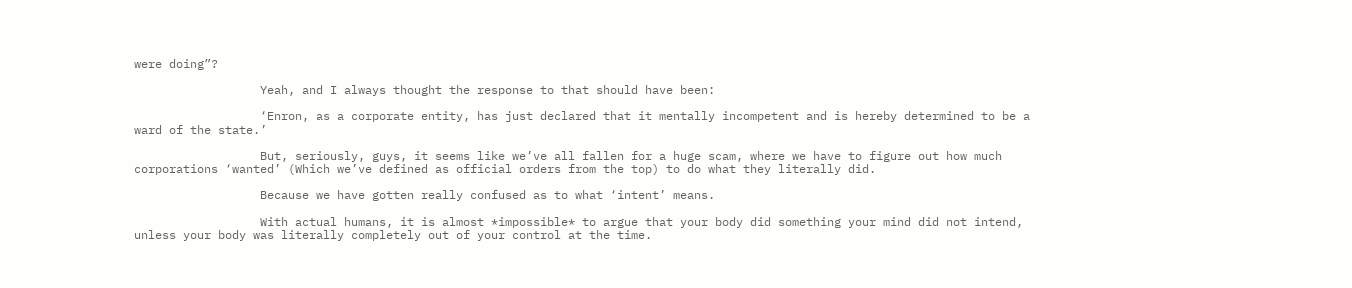were doing”?

                  Yeah, and I always thought the response to that should have been:

                  ‘Enron, as a corporate entity, has just declared that it mentally incompetent and is hereby determined to be a ward of the state.’

                  But, seriously, guys, it seems like we’ve all fallen for a huge scam, where we have to figure out how much corporations ‘wanted’ (Which we’ve defined as official orders from the top) to do what they literally did.

                  Because we have gotten really confused as to what ‘intent’ means.

                  With actual humans, it is almost *impossible* to argue that your body did something your mind did not intend, unless your body was literally completely out of your control at the time.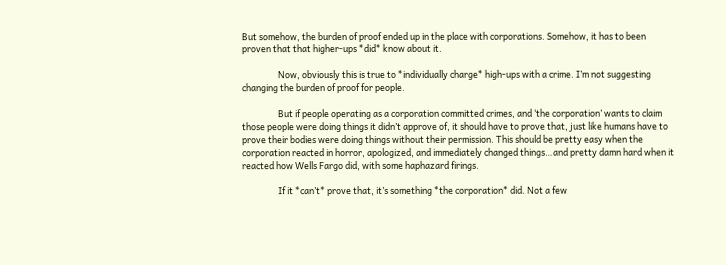But somehow, the burden of proof ended up in the place with corporations. Somehow, it has to been proven that that higher-ups *did* know about it.

                  Now, obviously this is true to *individually charge* high-ups with a crime. I’m not suggesting changing the burden of proof for people.

                  But if people operating as a corporation committed crimes, and ‘the corporation’ wants to claim those people were doing things it didn’t approve of, it should have to prove that, just like humans have to prove their bodies were doing things without their permission. This should be pretty easy when the corporation reacted in horror, apologized, and immediately changed things…and pretty damn hard when it reacted how Wells Fargo did, with some haphazard firings.

                  If it *can’t* prove that, it’s something *the corporation* did. Not a few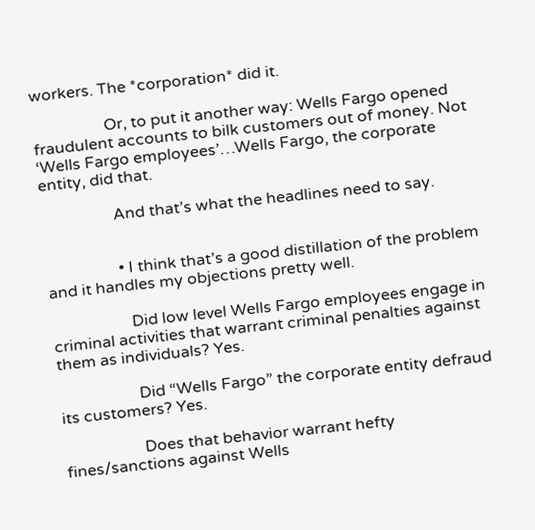workers. The *corporation* did it.

                  Or, to put it another way: Wells Fargo opened fraudulent accounts to bilk customers out of money. Not ‘Wells Fargo employees’…Wells Fargo, the corporate entity, did that.

                  And that’s what the headlines need to say.


                  • I think that’s a good distillation of the problem and it handles my objections pretty well.

                    Did low level Wells Fargo employees engage in criminal activities that warrant criminal penalties against them as individuals? Yes.

                    Did “Wells Fargo” the corporate entity defraud its customers? Yes.

                    Does that behavior warrant hefty fines/sanctions against Wells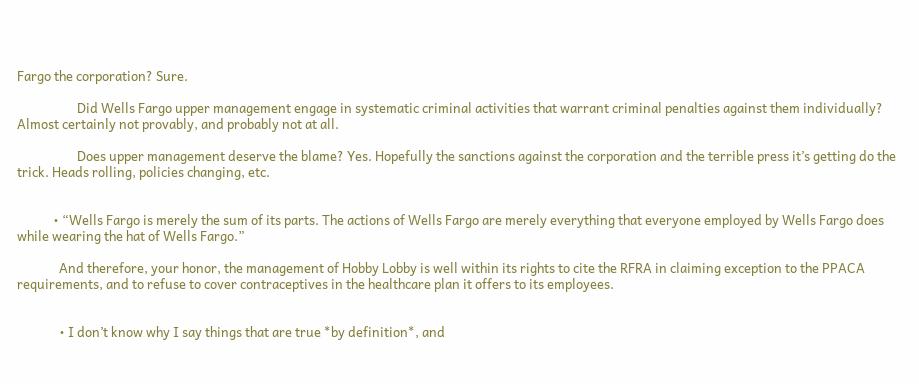Fargo the corporation? Sure.

                    Did Wells Fargo upper management engage in systematic criminal activities that warrant criminal penalties against them individually? Almost certainly not provably, and probably not at all.

                    Does upper management deserve the blame? Yes. Hopefully the sanctions against the corporation and the terrible press it’s getting do the trick. Heads rolling, policies changing, etc.


            • “Wells Fargo is merely the sum of its parts. The actions of Wells Fargo are merely everything that everyone employed by Wells Fargo does while wearing the hat of Wells Fargo.”

              And therefore, your honor, the management of Hobby Lobby is well within its rights to cite the RFRA in claiming exception to the PPACA requirements, and to refuse to cover contraceptives in the healthcare plan it offers to its employees.


              • I don’t know why I say things that are true *by definition*, and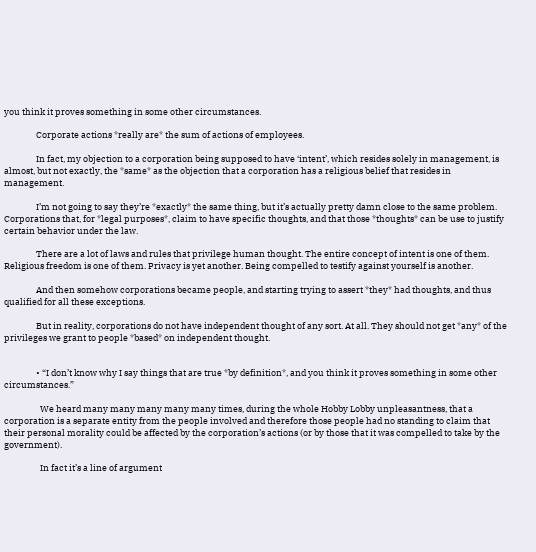you think it proves something in some other circumstances.

                Corporate actions *really are* the sum of actions of employees.

                In fact, my objection to a corporation being supposed to have ‘intent’, which resides solely in management, is almost, but not exactly, the *same* as the objection that a corporation has a religious belief that resides in management.

                I’m not going to say they’re *exactly* the same thing, but it’s actually pretty damn close to the same problem. Corporations that, for *legal purposes*, claim to have specific thoughts, and that those *thoughts* can be use to justify certain behavior under the law.

                There are a lot of laws and rules that privilege human thought. The entire concept of intent is one of them. Religious freedom is one of them. Privacy is yet another. Being compelled to testify against yourself is another.

                And then somehow corporations became people, and starting trying to assert *they* had thoughts, and thus qualified for all these exceptions.

                But in reality, corporations do not have independent thought of any sort. At all. They should not get *any* of the privileges we grant to people *based* on independent thought.


                • “I don’t know why I say things that are true *by definition*, and you think it proves something in some other circumstances.”

                  We heard many many many many many times, during the whole Hobby Lobby unpleasantness, that a corporation is a separate entity from the people involved and therefore those people had no standing to claim that their personal morality could be affected by the corporation’s actions (or by those that it was compelled to take by the government).

                  In fact it’s a line of argument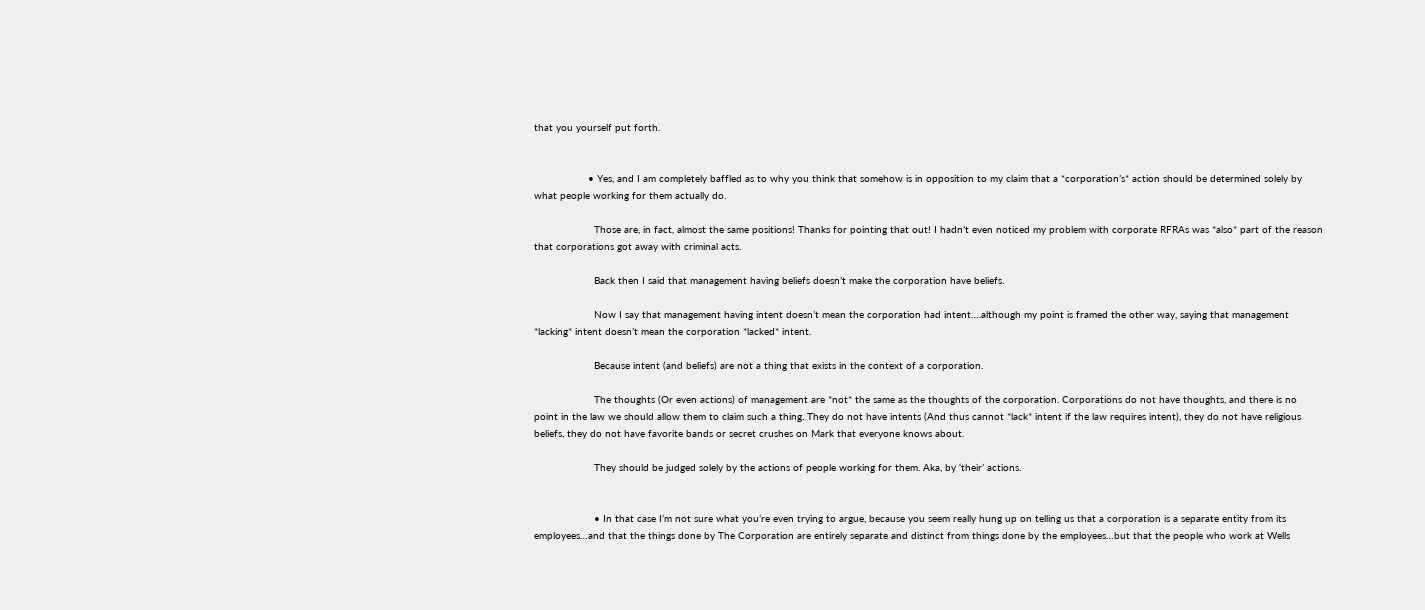that you yourself put forth.


                  • Yes, and I am completely baffled as to why you think that somehow is in opposition to my claim that a *corporation’s* action should be determined solely by what people working for them actually do.

                    Those are, in fact, almost the same positions! Thanks for pointing that out! I hadn’t even noticed my problem with corporate RFRAs was *also* part of the reason that corporations got away with criminal acts.

                    Back then I said that management having beliefs doesn’t make the corporation have beliefs.

                    Now I say that management having intent doesn’t mean the corporation had intent….although my point is framed the other way, saying that management *lacking* intent doesn’t mean the corporation *lacked* intent.

                    Because intent (and beliefs) are not a thing that exists in the context of a corporation.

                    The thoughts (Or even actions) of management are *not* the same as the thoughts of the corporation. Corporations do not have thoughts, and there is no point in the law we should allow them to claim such a thing. They do not have intents (And thus cannot *lack* intent if the law requires intent), they do not have religious beliefs, they do not have favorite bands or secret crushes on Mark that everyone knows about.

                    They should be judged solely by the actions of people working for them. Aka, by ‘their’ actions.


                    • In that case I’m not sure what you’re even trying to argue, because you seem really hung up on telling us that a corporation is a separate entity from its employees…and that the things done by The Corporation are entirely separate and distinct from things done by the employees…but that the people who work at Wells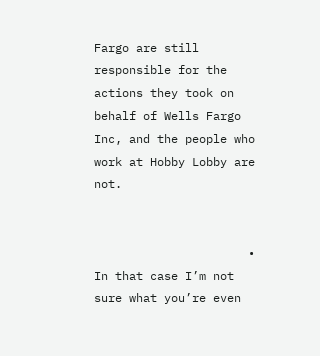Fargo are still responsible for the actions they took on behalf of Wells Fargo Inc, and the people who work at Hobby Lobby are not.


                      • In that case I’m not sure what you’re even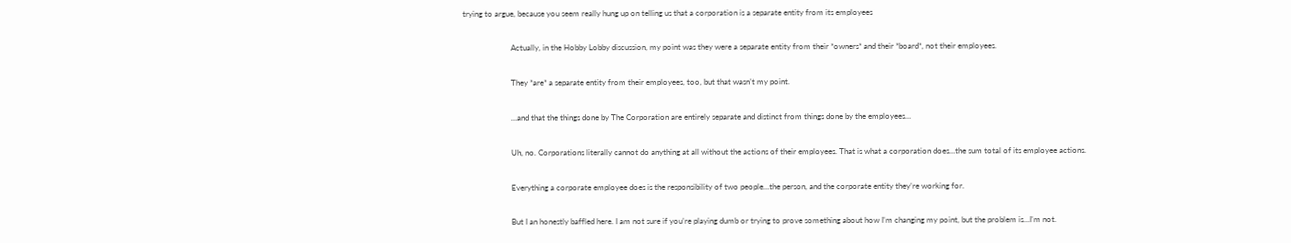trying to argue, because you seem really hung up on telling us that a corporation is a separate entity from its employees

                        Actually, in the Hobby Lobby discussion, my point was they were a separate entity from their *owners* and their *board*, not their employees.

                        They *are* a separate entity from their employees, too, but that wasn’t my point.

                        …and that the things done by The Corporation are entirely separate and distinct from things done by the employees…

                        Uh, no. Corporations literally cannot do anything at all without the actions of their employees. That is what a corporation does…the sum total of its employee actions.

                        Everything a corporate employee does is the responsibility of two people…the person, and the corporate entity they’re working for.

                        But I an honestly baffled here. I am not sure if you’re playing dumb or trying to prove something about how I’m changing my point, but the problem is…I’m not.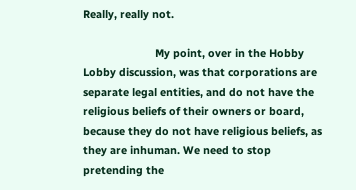Really, really not.

                        My point, over in the Hobby Lobby discussion, was that corporations are separate legal entities, and do not have the religious beliefs of their owners or board, because they do not have religious beliefs, as they are inhuman. We need to stop pretending the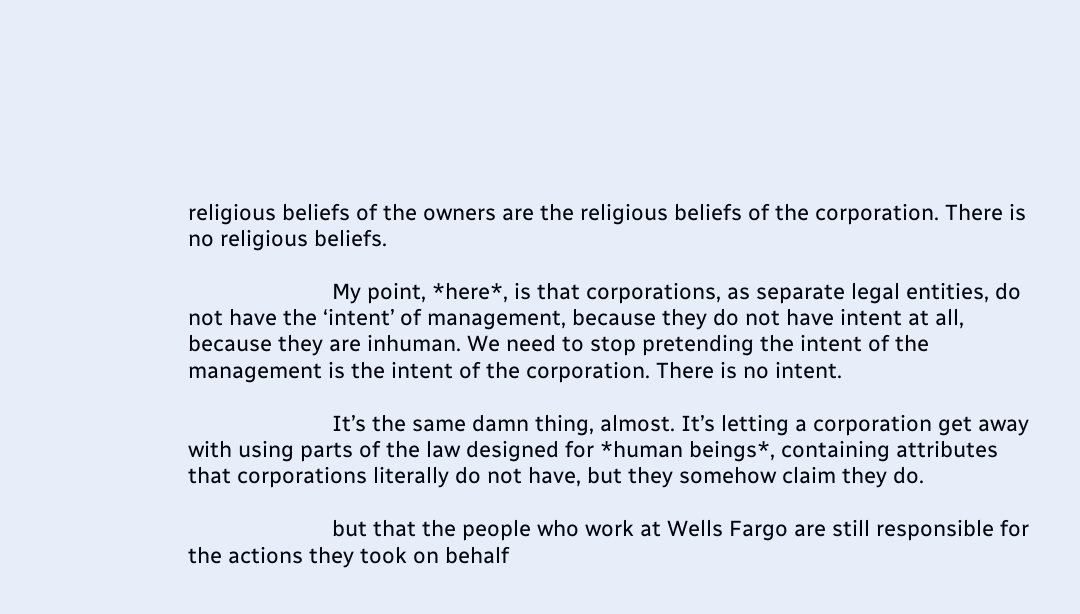religious beliefs of the owners are the religious beliefs of the corporation. There is no religious beliefs.

                        My point, *here*, is that corporations, as separate legal entities, do not have the ‘intent’ of management, because they do not have intent at all, because they are inhuman. We need to stop pretending the intent of the management is the intent of the corporation. There is no intent.

                        It’s the same damn thing, almost. It’s letting a corporation get away with using parts of the law designed for *human beings*, containing attributes that corporations literally do not have, but they somehow claim they do.

                        but that the people who work at Wells Fargo are still responsible for the actions they took on behalf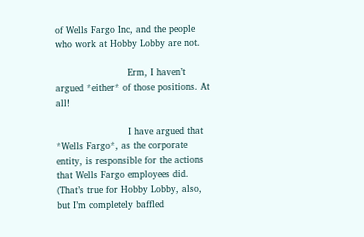of Wells Fargo Inc, and the people who work at Hobby Lobby are not.

                        Erm, I haven’t argued *either* of those positions. At all!

                        I have argued that *Wells Fargo*, as the corporate entity, is responsible for the actions that Wells Fargo employees did. (That’s true for Hobby Lobby, also, but I’m completely baffled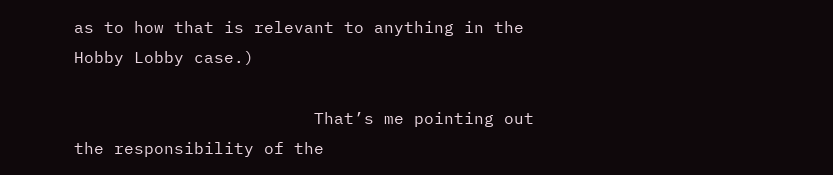as to how that is relevant to anything in the Hobby Lobby case.)

                        That’s me pointing out the responsibility of the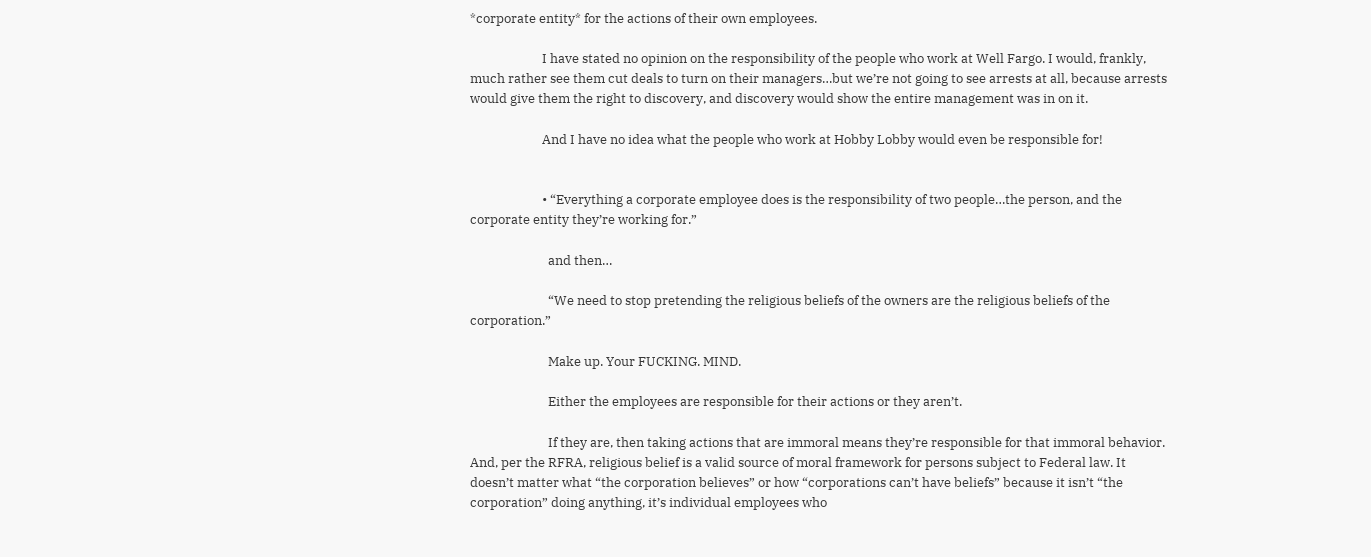*corporate entity* for the actions of their own employees.

                        I have stated no opinion on the responsibility of the people who work at Well Fargo. I would, frankly, much rather see them cut deals to turn on their managers…but we’re not going to see arrests at all, because arrests would give them the right to discovery, and discovery would show the entire management was in on it.

                        And I have no idea what the people who work at Hobby Lobby would even be responsible for!


                        • “Everything a corporate employee does is the responsibility of two people…the person, and the corporate entity they’re working for.”

                          and then…

                          “We need to stop pretending the religious beliefs of the owners are the religious beliefs of the corporation.”

                          Make up. Your FUCKING. MIND.

                          Either the employees are responsible for their actions or they aren’t.

                          If they are, then taking actions that are immoral means they’re responsible for that immoral behavior. And, per the RFRA, religious belief is a valid source of moral framework for persons subject to Federal law. It doesn’t matter what “the corporation believes” or how “corporations can’t have beliefs” because it isn’t “the corporation” doing anything, it’s individual employees who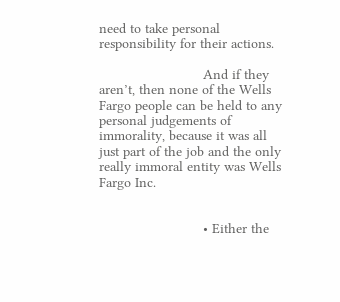need to take personal responsibility for their actions.

                          And if they aren’t, then none of the Wells Fargo people can be held to any personal judgements of immorality, because it was all just part of the job and the only really immoral entity was Wells Fargo Inc.


                          • Either the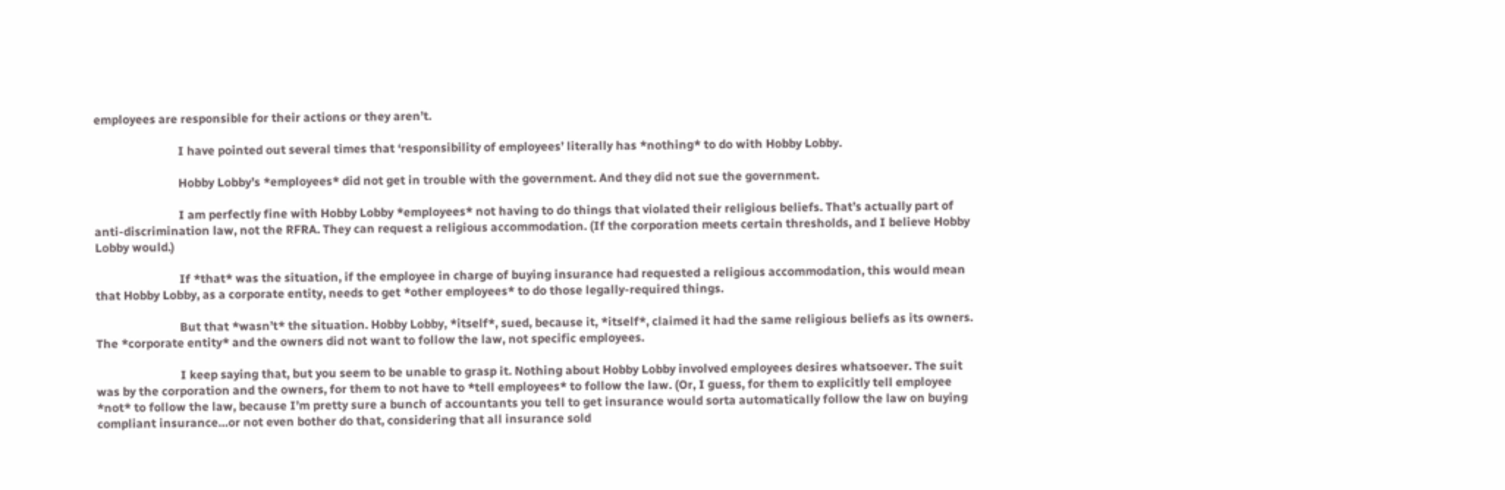employees are responsible for their actions or they aren’t.

                            I have pointed out several times that ‘responsibility of employees’ literally has *nothing* to do with Hobby Lobby.

                            Hobby Lobby’s *employees* did not get in trouble with the government. And they did not sue the government.

                            I am perfectly fine with Hobby Lobby *employees* not having to do things that violated their religious beliefs. That’s actually part of anti-discrimination law, not the RFRA. They can request a religious accommodation. (If the corporation meets certain thresholds, and I believe Hobby Lobby would.)

                            If *that* was the situation, if the employee in charge of buying insurance had requested a religious accommodation, this would mean that Hobby Lobby, as a corporate entity, needs to get *other employees* to do those legally-required things.

                            But that *wasn’t* the situation. Hobby Lobby, *itself*, sued, because it, *itself*, claimed it had the same religious beliefs as its owners. The *corporate entity* and the owners did not want to follow the law, not specific employees.

                            I keep saying that, but you seem to be unable to grasp it. Nothing about Hobby Lobby involved employees desires whatsoever. The suit was by the corporation and the owners, for them to not have to *tell employees* to follow the law. (Or, I guess, for them to explicitly tell employee *not* to follow the law, because I’m pretty sure a bunch of accountants you tell to get insurance would sorta automatically follow the law on buying compliant insurance…or not even bother do that, considering that all insurance sold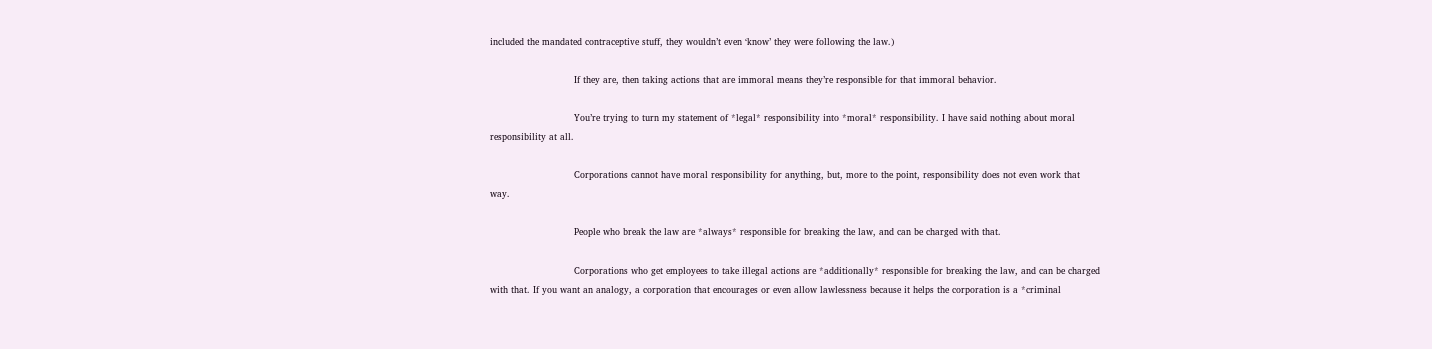included the mandated contraceptive stuff, they wouldn’t even ‘know’ they were following the law.)

                            If they are, then taking actions that are immoral means they’re responsible for that immoral behavior.

                            You’re trying to turn my statement of *legal* responsibility into *moral* responsibility. I have said nothing about moral responsibility at all.

                            Corporations cannot have moral responsibility for anything, but, more to the point, responsibility does not even work that way.

                            People who break the law are *always* responsible for breaking the law, and can be charged with that.

                            Corporations who get employees to take illegal actions are *additionally* responsible for breaking the law, and can be charged with that. If you want an analogy, a corporation that encourages or even allow lawlessness because it helps the corporation is a *criminal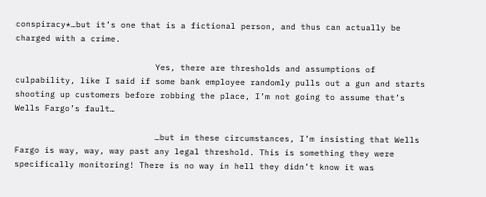conspiracy*…but it’s one that is a fictional person, and thus can actually be charged with a crime.

                            Yes, there are thresholds and assumptions of culpability, like I said if some bank employee randomly pulls out a gun and starts shooting up customers before robbing the place, I’m not going to assume that’s Wells Fargo’s fault…

                            …but in these circumstances, I’m insisting that Wells Fargo is way, way, way past any legal threshold. This is something they were specifically monitoring! There is no way in hell they didn’t know it was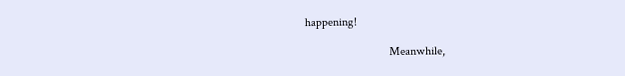happening!

                            Meanwhile,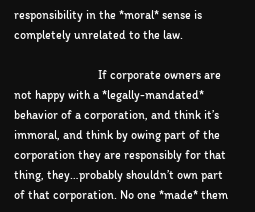responsibility in the *moral* sense is completely unrelated to the law.

                            If corporate owners are not happy with a *legally-mandated* behavior of a corporation, and think it’s immoral, and think by owing part of the corporation they are responsibly for that thing, they…probably shouldn’t own part of that corporation. No one *made* them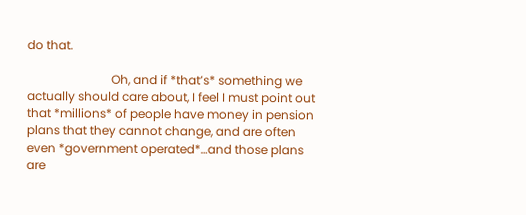do that.

                            Oh, and if *that’s* something we actually should care about, I feel I must point out that *millions* of people have money in pension plans that they cannot change, and are often even *government operated*…and those plans are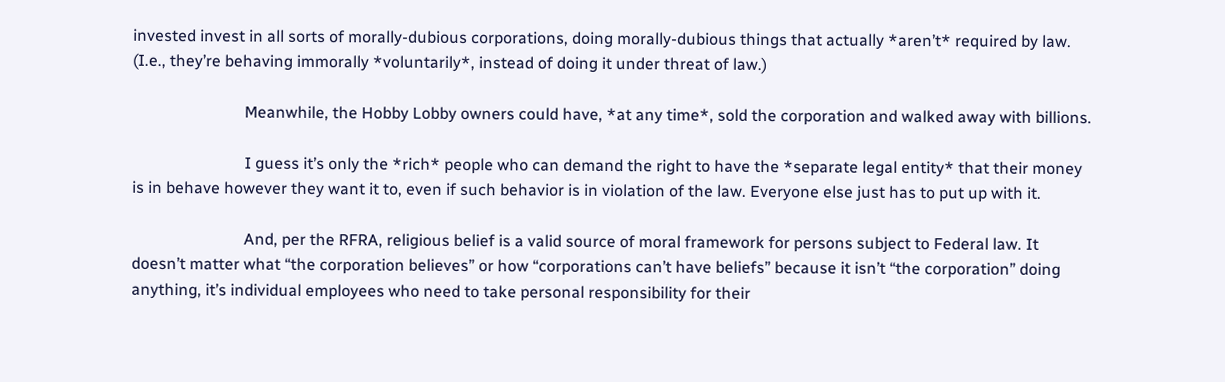invested invest in all sorts of morally-dubious corporations, doing morally-dubious things that actually *aren’t* required by law. (I.e., they’re behaving immorally *voluntarily*, instead of doing it under threat of law.)

                            Meanwhile, the Hobby Lobby owners could have, *at any time*, sold the corporation and walked away with billions.

                            I guess it’s only the *rich* people who can demand the right to have the *separate legal entity* that their money is in behave however they want it to, even if such behavior is in violation of the law. Everyone else just has to put up with it.

                            And, per the RFRA, religious belief is a valid source of moral framework for persons subject to Federal law. It doesn’t matter what “the corporation believes” or how “corporations can’t have beliefs” because it isn’t “the corporation” doing anything, it’s individual employees who need to take personal responsibility for their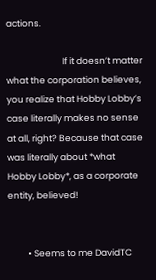actions.

                            If it doesn’t matter what the corporation believes, you realize that Hobby Lobby’s case literally makes no sense at all, right? Because that case was literally about *what Hobby Lobby*, as a corporate entity, believed!


          • Seems to me DavidTC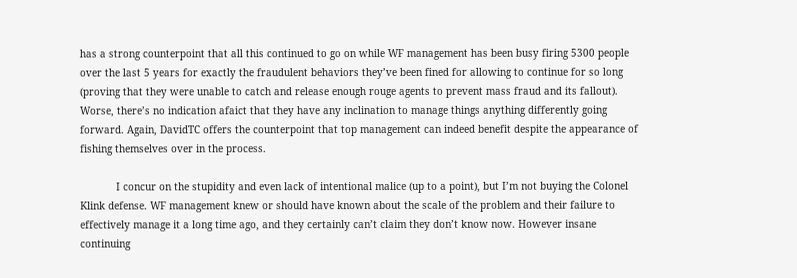has a strong counterpoint that all this continued to go on while WF management has been busy firing 5300 people over the last 5 years for exactly the fraudulent behaviors they’ve been fined for allowing to continue for so long (proving that they were unable to catch and release enough rouge agents to prevent mass fraud and its fallout). Worse, there’s no indication afaict that they have any inclination to manage things anything differently going forward. Again, DavidTC offers the counterpoint that top management can indeed benefit despite the appearance of fishing themselves over in the process.

            I concur on the stupidity and even lack of intentional malice (up to a point), but I’m not buying the Colonel Klink defense. WF management knew or should have known about the scale of the problem and their failure to effectively manage it a long time ago, and they certainly can’t claim they don’t know now. However insane continuing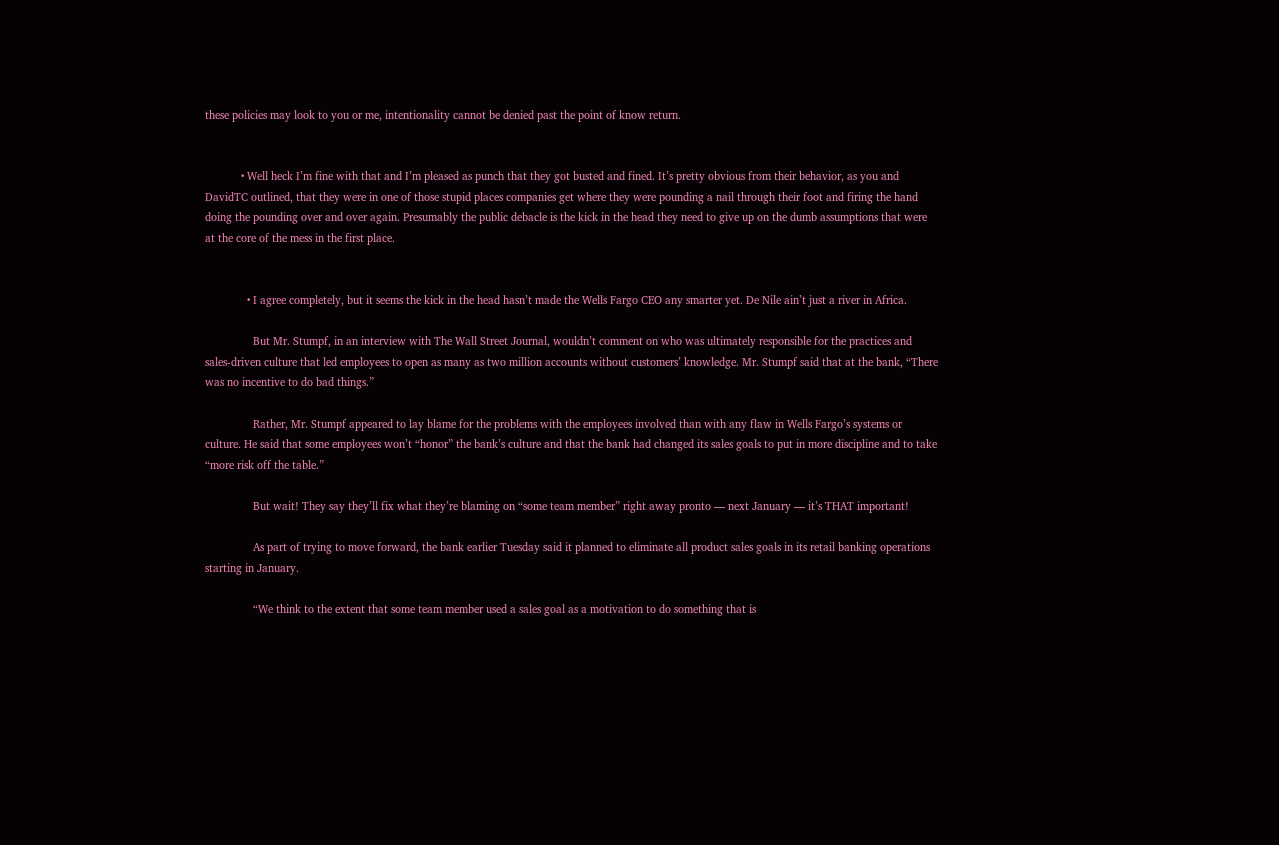these policies may look to you or me, intentionality cannot be denied past the point of know return.


            • Well heck I’m fine with that and I’m pleased as punch that they got busted and fined. It’s pretty obvious from their behavior, as you and DavidTC outlined, that they were in one of those stupid places companies get where they were pounding a nail through their foot and firing the hand doing the pounding over and over again. Presumably the public debacle is the kick in the head they need to give up on the dumb assumptions that were at the core of the mess in the first place.


              • I agree completely, but it seems the kick in the head hasn’t made the Wells Fargo CEO any smarter yet. De Nile ain’t just a river in Africa.

                But Mr. Stumpf, in an interview with The Wall Street Journal, wouldn’t comment on who was ultimately responsible for the practices and sales-driven culture that led employees to open as many as two million accounts without customers’ knowledge. Mr. Stumpf said that at the bank, “There was no incentive to do bad things.”

                Rather, Mr. Stumpf appeared to lay blame for the problems with the employees involved than with any flaw in Wells Fargo’s systems or culture. He said that some employees won’t “honor” the bank’s culture and that the bank had changed its sales goals to put in more discipline and to take “more risk off the table.”

                But wait! They say they’ll fix what they’re blaming on “some team member” right away pronto — next January — it’s THAT important!

                As part of trying to move forward, the bank earlier Tuesday said it planned to eliminate all product sales goals in its retail banking operations starting in January.

                “We think to the extent that some team member used a sales goal as a motivation to do something that is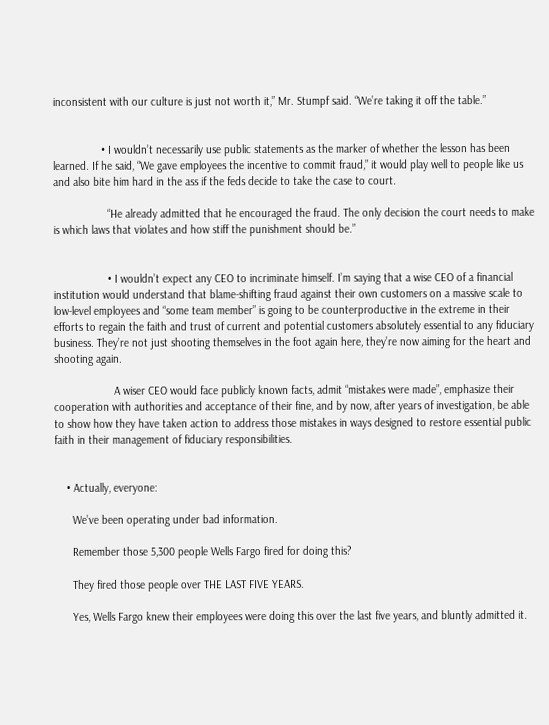inconsistent with our culture is just not worth it,” Mr. Stumpf said. “We’re taking it off the table.”


                • I wouldn’t necessarily use public statements as the marker of whether the lesson has been learned. If he said, “We gave employees the incentive to commit fraud,” it would play well to people like us and also bite him hard in the ass if the feds decide to take the case to court.

                  “He already admitted that he encouraged the fraud. The only decision the court needs to make is which laws that violates and how stiff the punishment should be.”


                  • I wouldn’t expect any CEO to incriminate himself. I’m saying that a wise CEO of a financial institution would understand that blame-shifting fraud against their own customers on a massive scale to low-level employees and “some team member” is going to be counterproductive in the extreme in their efforts to regain the faith and trust of current and potential customers absolutely essential to any fiduciary business. They’re not just shooting themselves in the foot again here, they’re now aiming for the heart and shooting again.

                    A wiser CEO would face publicly known facts, admit “mistakes were made”, emphasize their cooperation with authorities and acceptance of their fine, and by now, after years of investigation, be able to show how they have taken action to address those mistakes in ways designed to restore essential public faith in their management of fiduciary responsibilities.


    • Actually, everyone:

      We’ve been operating under bad information.

      Remember those 5,300 people Wells Fargo fired for doing this?

      They fired those people over THE LAST FIVE YEARS.

      Yes, Wells Fargo knew their employees were doing this over the last five years, and bluntly admitted it.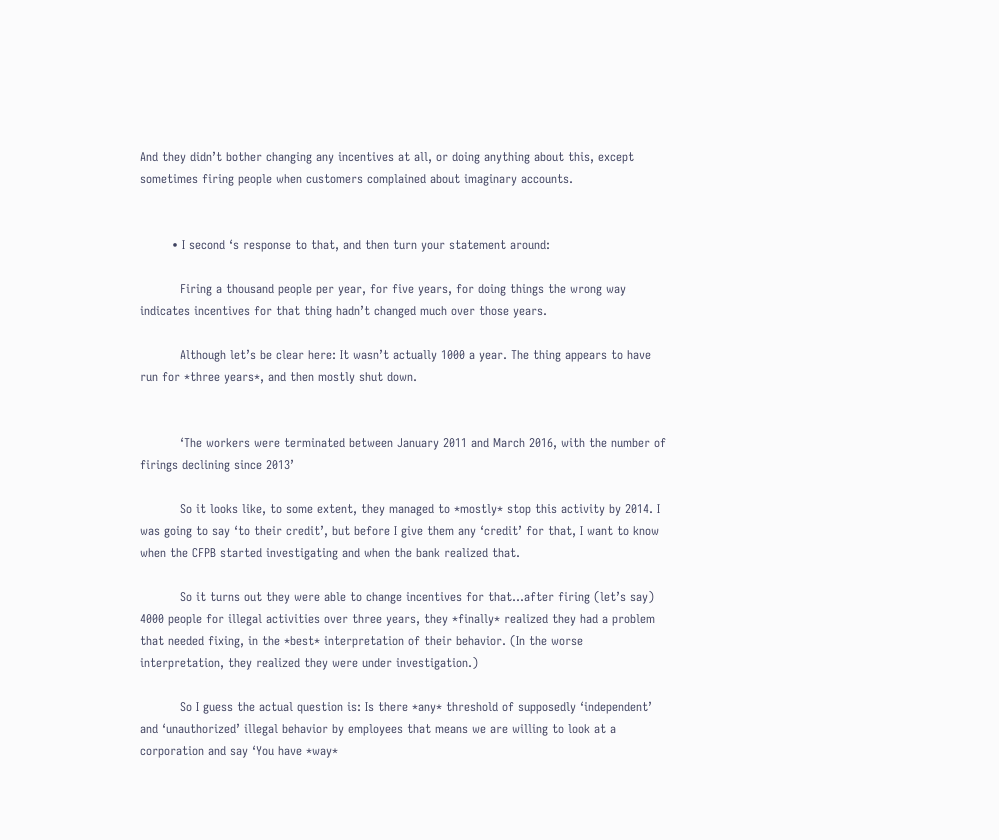And they didn’t bother changing any incentives at all, or doing anything about this, except sometimes firing people when customers complained about imaginary accounts.


        • I second ‘s response to that, and then turn your statement around:

          Firing a thousand people per year, for five years, for doing things the wrong way indicates incentives for that thing hadn’t changed much over those years.

          Although let’s be clear here: It wasn’t actually 1000 a year. The thing appears to have run for *three years*, and then mostly shut down.


          ‘The workers were terminated between January 2011 and March 2016, with the number of firings declining since 2013’

          So it looks like, to some extent, they managed to *mostly* stop this activity by 2014. I was going to say ‘to their credit’, but before I give them any ‘credit’ for that, I want to know when the CFPB started investigating and when the bank realized that.

          So it turns out they were able to change incentives for that…after firing (let’s say) 4000 people for illegal activities over three years, they *finally* realized they had a problem that needed fixing, in the *best* interpretation of their behavior. (In the worse interpretation, they realized they were under investigation.)

          So I guess the actual question is: Is there *any* threshold of supposedly ‘independent’ and ‘unauthorized’ illegal behavior by employees that means we are willing to look at a corporation and say ‘You have *way*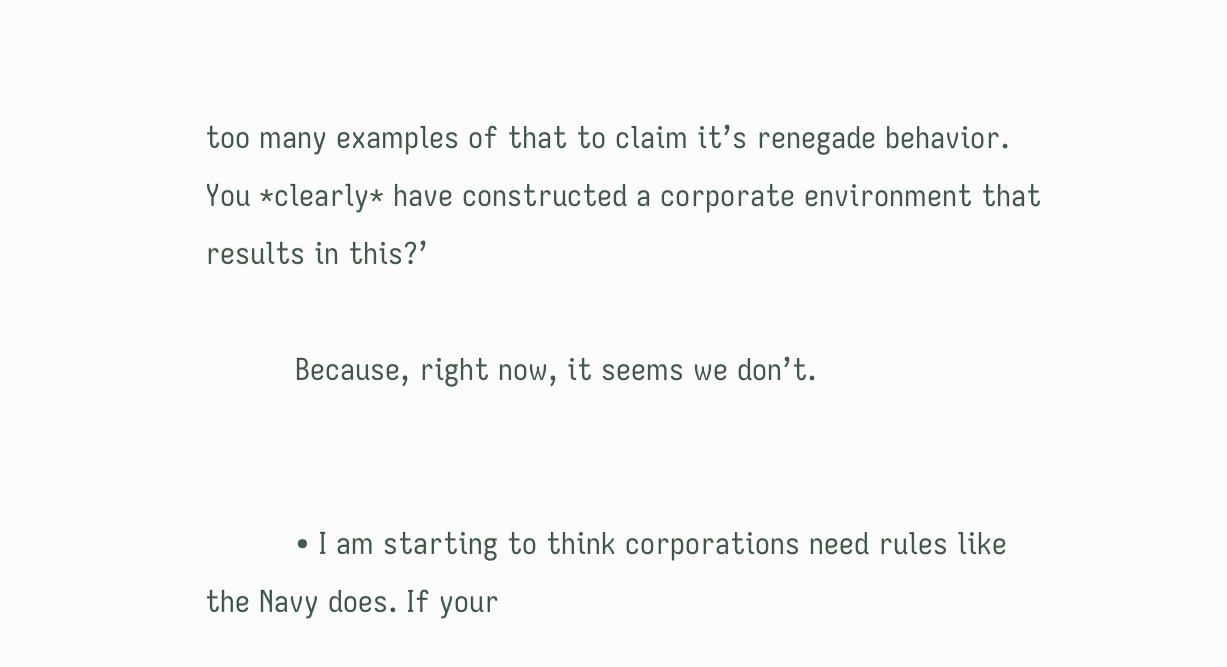too many examples of that to claim it’s renegade behavior. You *clearly* have constructed a corporate environment that results in this?’

          Because, right now, it seems we don’t.


          • I am starting to think corporations need rules like the Navy does. If your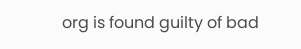org is found guilty of bad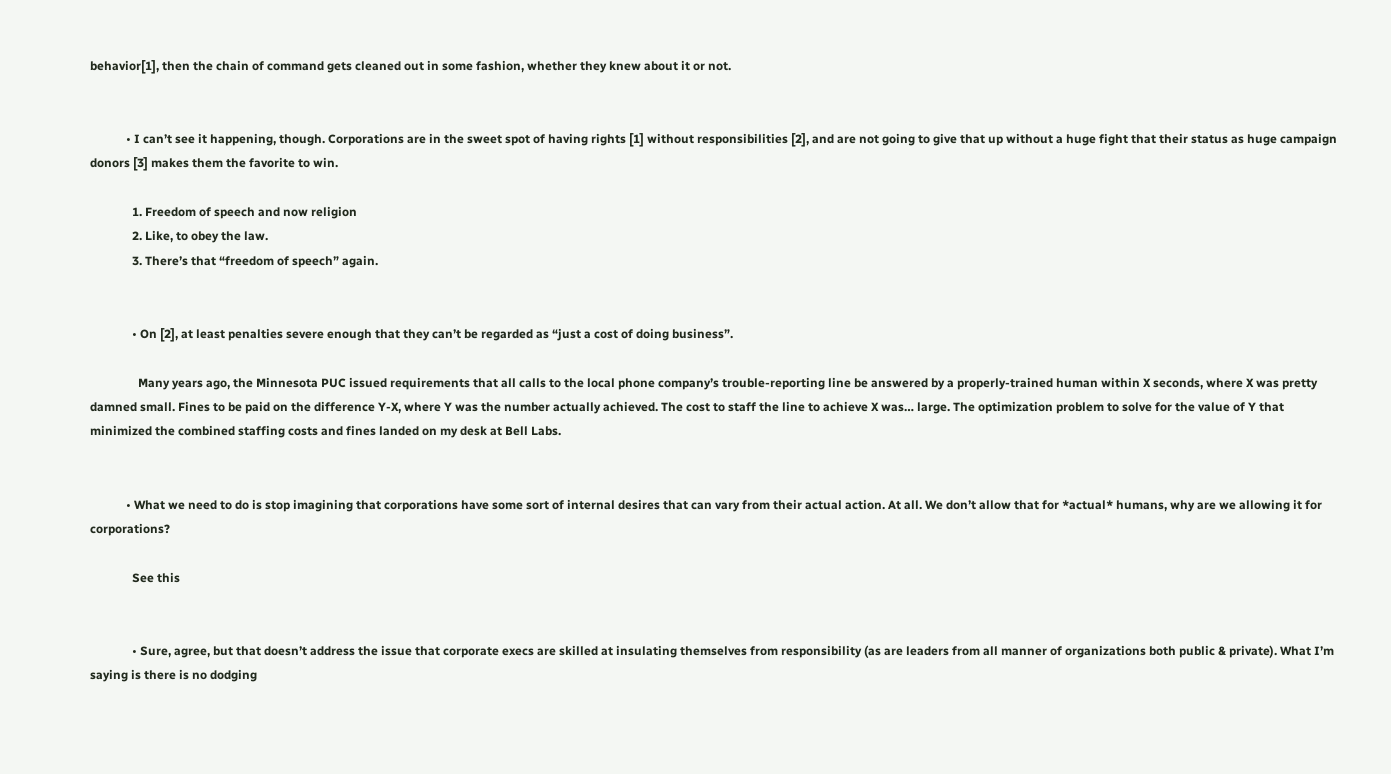behavior[1], then the chain of command gets cleaned out in some fashion, whether they knew about it or not.


            • I can’t see it happening, though. Corporations are in the sweet spot of having rights [1] without responsibilities [2], and are not going to give that up without a huge fight that their status as huge campaign donors [3] makes them the favorite to win.

              1. Freedom of speech and now religion
              2. Like, to obey the law.
              3. There’s that “freedom of speech” again.


              • On [2], at least penalties severe enough that they can’t be regarded as “just a cost of doing business”.

                Many years ago, the Minnesota PUC issued requirements that all calls to the local phone company’s trouble-reporting line be answered by a properly-trained human within X seconds, where X was pretty damned small. Fines to be paid on the difference Y-X, where Y was the number actually achieved. The cost to staff the line to achieve X was… large. The optimization problem to solve for the value of Y that minimized the combined staffing costs and fines landed on my desk at Bell Labs.


            • What we need to do is stop imagining that corporations have some sort of internal desires that can vary from their actual action. At all. We don’t allow that for *actual* humans, why are we allowing it for corporations?

              See this


              • Sure, agree, but that doesn’t address the issue that corporate execs are skilled at insulating themselves from responsibility (as are leaders from all manner of organizations both public & private). What I’m saying is there is no dodging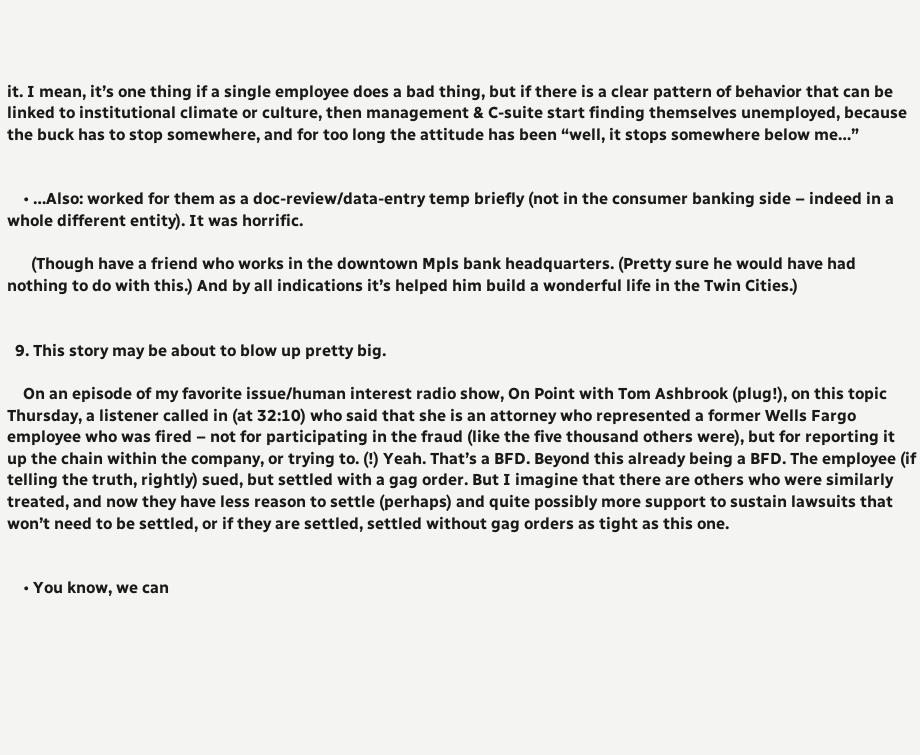it. I mean, it’s one thing if a single employee does a bad thing, but if there is a clear pattern of behavior that can be linked to institutional climate or culture, then management & C-suite start finding themselves unemployed, because the buck has to stop somewhere, and for too long the attitude has been “well, it stops somewhere below me…”


    • …Also: worked for them as a doc-review/data-entry temp briefly (not in the consumer banking side – indeed in a whole different entity). It was horrific.

      (Though have a friend who works in the downtown Mpls bank headquarters. (Pretty sure he would have had nothing to do with this.) And by all indications it’s helped him build a wonderful life in the Twin Cities.)


  9. This story may be about to blow up pretty big.

    On an episode of my favorite issue/human interest radio show, On Point with Tom Ashbrook (plug!), on this topic Thursday, a listener called in (at 32:10) who said that she is an attorney who represented a former Wells Fargo employee who was fired – not for participating in the fraud (like the five thousand others were), but for reporting it up the chain within the company, or trying to. (!) Yeah. That’s a BFD. Beyond this already being a BFD. The employee (if telling the truth, rightly) sued, but settled with a gag order. But I imagine that there are others who were similarly treated, and now they have less reason to settle (perhaps) and quite possibly more support to sustain lawsuits that won’t need to be settled, or if they are settled, settled without gag orders as tight as this one.


    • You know, we can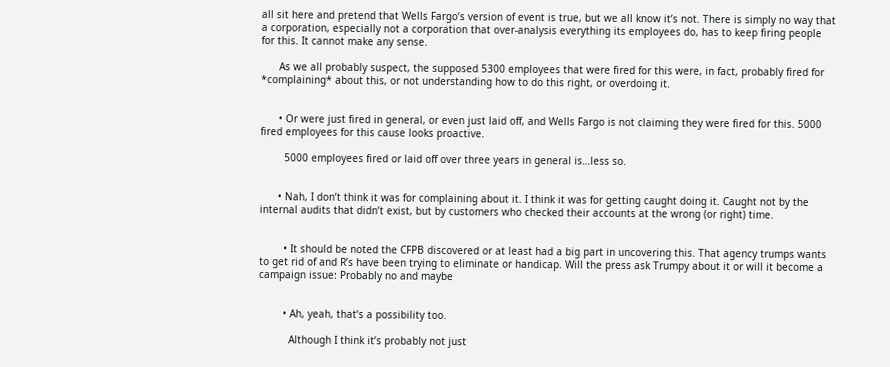all sit here and pretend that Wells Fargo’s version of event is true, but we all know it’s not. There is simply no way that a corporation, especially not a corporation that over-analysis everything its employees do, has to keep firing people for this. It cannot make any sense.

      As we all probably suspect, the supposed 5300 employees that were fired for this were, in fact, probably fired for *complaining* about this, or not understanding how to do this right, or overdoing it.


      • Or were just fired in general, or even just laid off, and Wells Fargo is not claiming they were fired for this. 5000 fired employees for this cause looks proactive.

        5000 employees fired or laid off over three years in general is…less so.


      • Nah, I don’t think it was for complaining about it. I think it was for getting caught doing it. Caught not by the internal audits that didn’t exist, but by customers who checked their accounts at the wrong (or right) time.


        • It should be noted the CFPB discovered or at least had a big part in uncovering this. That agency trumps wants to get rid of and R’s have been trying to eliminate or handicap. Will the press ask Trumpy about it or will it become a campaign issue: Probably no and maybe


        • Ah, yeah, that’s a possibility too.

          Although I think it’s probably not just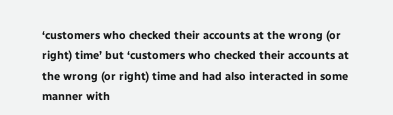‘customers who checked their accounts at the wrong (or right) time’ but ‘customers who checked their accounts at the wrong (or right) time and had also interacted in some manner with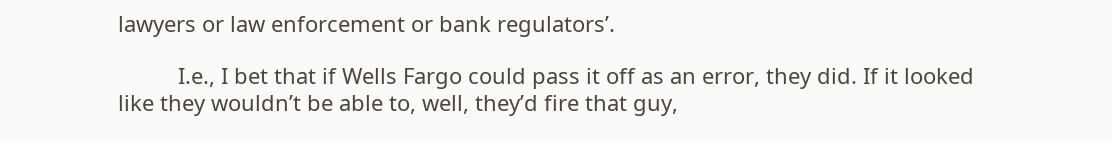lawyers or law enforcement or bank regulators’.

          I.e., I bet that if Wells Fargo could pass it off as an error, they did. If it looked like they wouldn’t be able to, well, they’d fire that guy,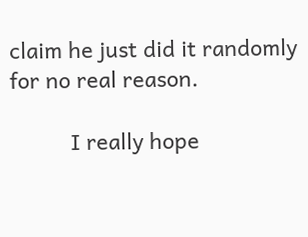claim he just did it randomly for no real reason.

          I really hope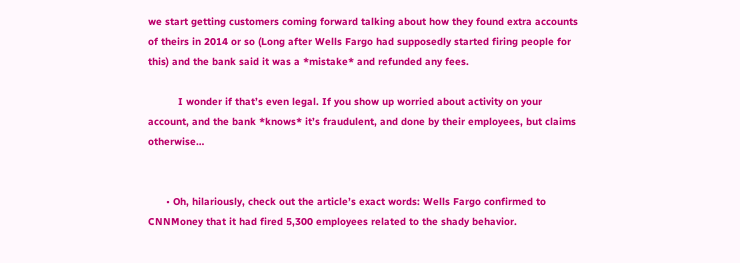we start getting customers coming forward talking about how they found extra accounts of theirs in 2014 or so (Long after Wells Fargo had supposedly started firing people for this) and the bank said it was a *mistake* and refunded any fees.

          I wonder if that’s even legal. If you show up worried about activity on your account, and the bank *knows* it’s fraudulent, and done by their employees, but claims otherwise…


      • Oh, hilariously, check out the article’s exact words: Wells Fargo confirmed to CNNMoney that it had fired 5,300 employees related to the shady behavior.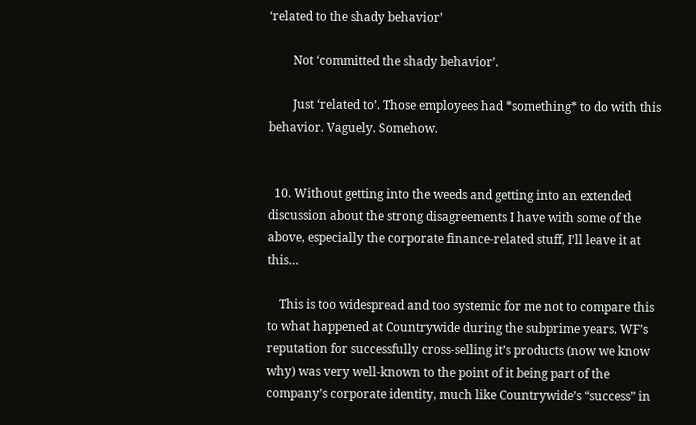‘related to the shady behavior’

        Not ‘committed the shady behavior’.

        Just ‘related to’. Those employees had *something* to do with this behavior. Vaguely. Somehow.


  10. Without getting into the weeds and getting into an extended discussion about the strong disagreements I have with some of the above, especially the corporate finance-related stuff, I’ll leave it at this…

    This is too widespread and too systemic for me not to compare this to what happened at Countrywide during the subprime years. WF’s reputation for successfully cross-selling it’s products (now we know why) was very well-known to the point of it being part of the company’s corporate identity, much like Countrywide’s “success” in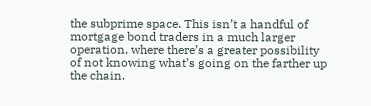the subprime space. This isn’t a handful of mortgage bond traders in a much larger operation, where there’s a greater possibility of not knowing what’s going on the farther up the chain.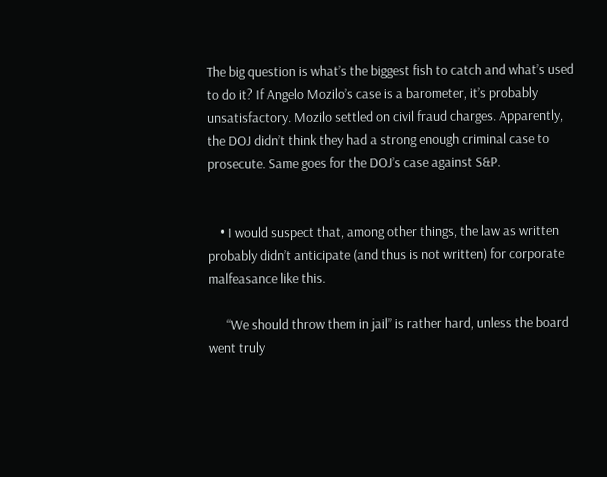The big question is what’s the biggest fish to catch and what’s used to do it? If Angelo Mozilo’s case is a barometer, it’s probably unsatisfactory. Mozilo settled on civil fraud charges. Apparently, the DOJ didn’t think they had a strong enough criminal case to prosecute. Same goes for the DOJ’s case against S&P.


    • I would suspect that, among other things, the law as written probably didn’t anticipate (and thus is not written) for corporate malfeasance like this.

      “We should throw them in jail” is rather hard, unless the board went truly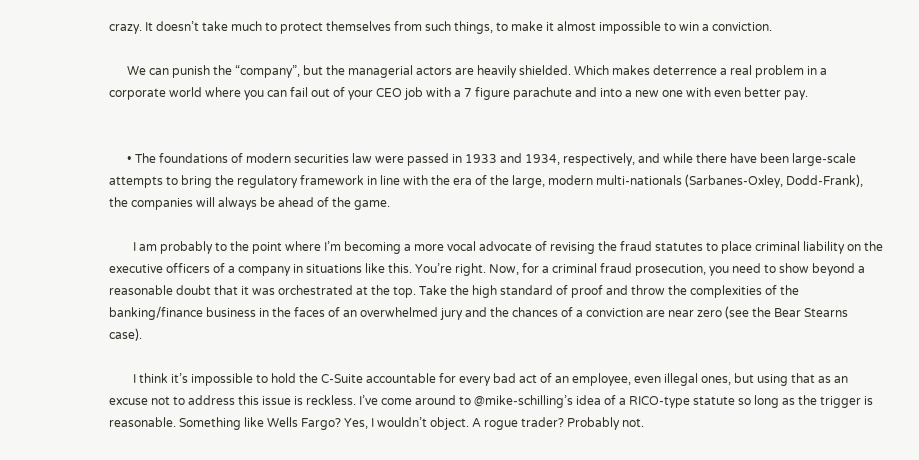crazy. It doesn’t take much to protect themselves from such things, to make it almost impossible to win a conviction.

      We can punish the “company”, but the managerial actors are heavily shielded. Which makes deterrence a real problem in a corporate world where you can fail out of your CEO job with a 7 figure parachute and into a new one with even better pay.


      • The foundations of modern securities law were passed in 1933 and 1934, respectively, and while there have been large-scale attempts to bring the regulatory framework in line with the era of the large, modern multi-nationals (Sarbanes-Oxley, Dodd-Frank), the companies will always be ahead of the game.

        I am probably to the point where I’m becoming a more vocal advocate of revising the fraud statutes to place criminal liability on the executive officers of a company in situations like this. You’re right. Now, for a criminal fraud prosecution, you need to show beyond a reasonable doubt that it was orchestrated at the top. Take the high standard of proof and throw the complexities of the banking/finance business in the faces of an overwhelmed jury and the chances of a conviction are near zero (see the Bear Stearns case).

        I think it’s impossible to hold the C-Suite accountable for every bad act of an employee, even illegal ones, but using that as an excuse not to address this issue is reckless. I’ve come around to @mike-schilling’s idea of a RICO-type statute so long as the trigger is reasonable. Something like Wells Fargo? Yes, I wouldn’t object. A rogue trader? Probably not.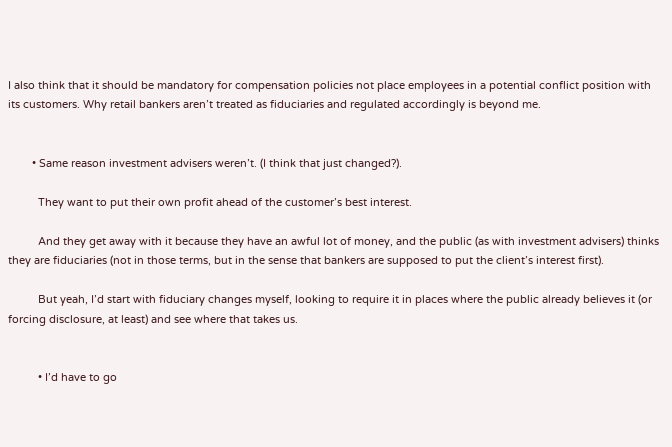I also think that it should be mandatory for compensation policies not place employees in a potential conflict position with its customers. Why retail bankers aren’t treated as fiduciaries and regulated accordingly is beyond me.


        • Same reason investment advisers weren’t. (I think that just changed?).

          They want to put their own profit ahead of the customer’s best interest.

          And they get away with it because they have an awful lot of money, and the public (as with investment advisers) thinks they are fiduciaries (not in those terms, but in the sense that bankers are supposed to put the client’s interest first).

          But yeah, I’d start with fiduciary changes myself, looking to require it in places where the public already believes it (or forcing disclosure, at least) and see where that takes us.


          • I’d have to go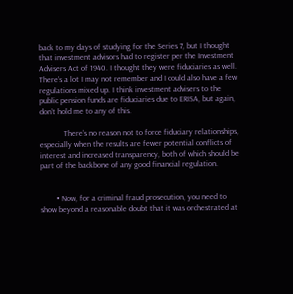back to my days of studying for the Series 7, but I thought that investment advisors had to register per the Investment Advisers Act of 1940. I thought they were fiduciaries as well. There’s a lot I may not remember and I could also have a few regulations mixed up. I think investment advisers to the public pension funds are fiduciaries due to ERISA, but again, don’t hold me to any of this.

            There’s no reason not to force fiduciary relationships, especially when the results are fewer potential conflicts of interest and increased transparency, both of which should be part of the backbone of any good financial regulation.


        • Now, for a criminal fraud prosecution, you need to show beyond a reasonable doubt that it was orchestrated at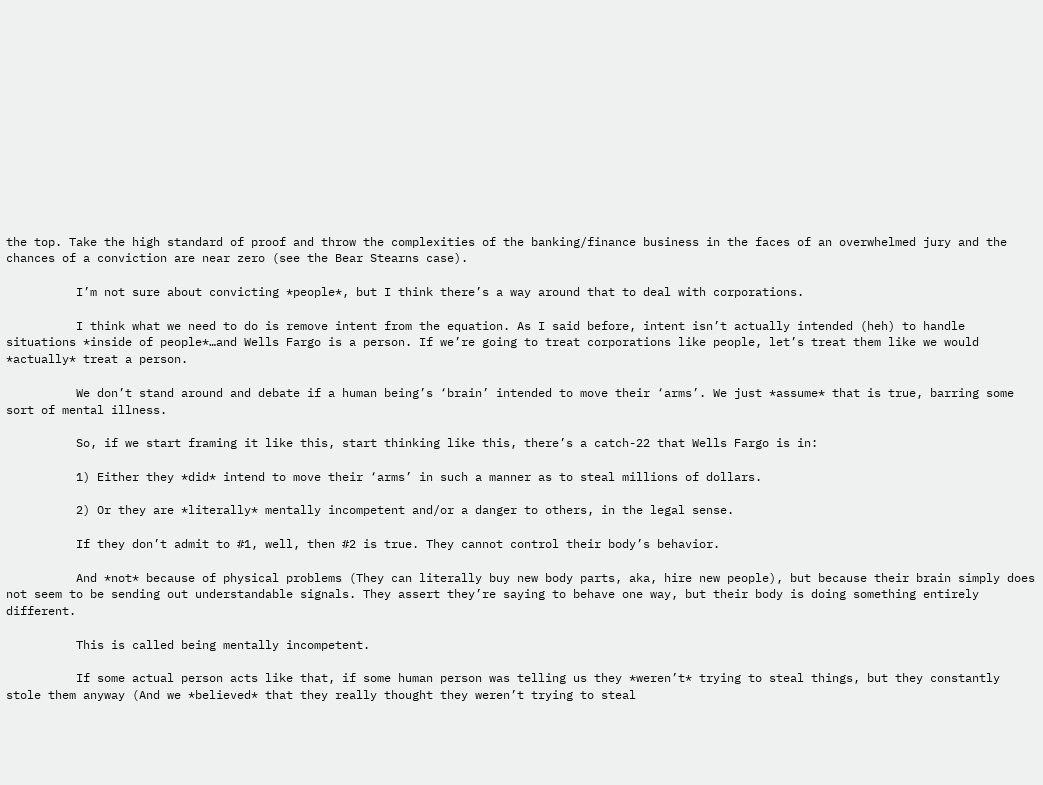the top. Take the high standard of proof and throw the complexities of the banking/finance business in the faces of an overwhelmed jury and the chances of a conviction are near zero (see the Bear Stearns case).

          I’m not sure about convicting *people*, but I think there’s a way around that to deal with corporations.

          I think what we need to do is remove intent from the equation. As I said before, intent isn’t actually intended (heh) to handle situations *inside of people*…and Wells Fargo is a person. If we’re going to treat corporations like people, let’s treat them like we would *actually* treat a person.

          We don’t stand around and debate if a human being’s ‘brain’ intended to move their ‘arms’. We just *assume* that is true, barring some sort of mental illness.

          So, if we start framing it like this, start thinking like this, there’s a catch-22 that Wells Fargo is in:

          1) Either they *did* intend to move their ‘arms’ in such a manner as to steal millions of dollars.

          2) Or they are *literally* mentally incompetent and/or a danger to others, in the legal sense.

          If they don’t admit to #1, well, then #2 is true. They cannot control their body’s behavior.

          And *not* because of physical problems (They can literally buy new body parts, aka, hire new people), but because their brain simply does not seem to be sending out understandable signals. They assert they’re saying to behave one way, but their body is doing something entirely different.

          This is called being mentally incompetent.

          If some actual person acts like that, if some human person was telling us they *weren’t* trying to steal things, but they constantly stole them anyway (And we *believed* that they really thought they weren’t trying to steal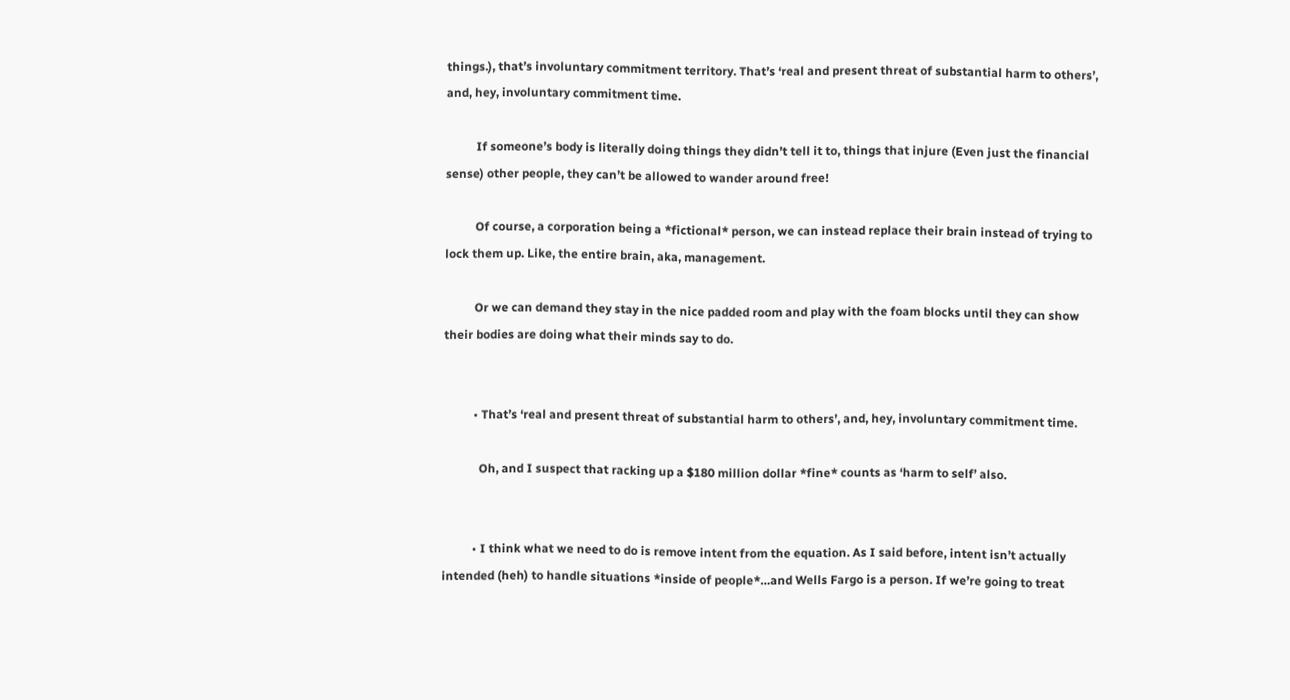things.), that’s involuntary commitment territory. That’s ‘real and present threat of substantial harm to others’, and, hey, involuntary commitment time.

          If someone’s body is literally doing things they didn’t tell it to, things that injure (Even just the financial sense) other people, they can’t be allowed to wander around free!

          Of course, a corporation being a *fictional* person, we can instead replace their brain instead of trying to lock them up. Like, the entire brain, aka, management.

          Or we can demand they stay in the nice padded room and play with the foam blocks until they can show their bodies are doing what their minds say to do.


          • That’s ‘real and present threat of substantial harm to others’, and, hey, involuntary commitment time.

            Oh, and I suspect that racking up a $180 million dollar *fine* counts as ‘harm to self’ also.


          • I think what we need to do is remove intent from the equation. As I said before, intent isn’t actually intended (heh) to handle situations *inside of people*…and Wells Fargo is a person. If we’re going to treat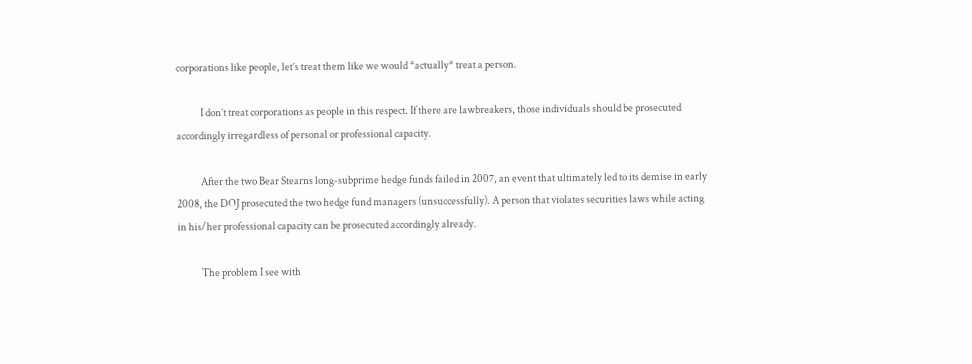corporations like people, let’s treat them like we would *actually* treat a person.

            I don’t treat corporations as people in this respect. If there are lawbreakers, those individuals should be prosecuted accordingly irregardless of personal or professional capacity.

            After the two Bear Stearns long-subprime hedge funds failed in 2007, an event that ultimately led to its demise in early 2008, the DOJ prosecuted the two hedge fund managers (unsuccessfully). A person that violates securities laws while acting in his/her professional capacity can be prosecuted accordingly already.

            The problem I see with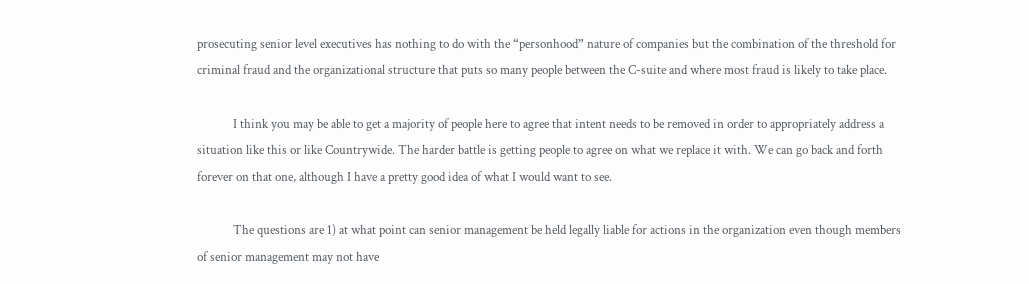prosecuting senior level executives has nothing to do with the “personhood” nature of companies but the combination of the threshold for criminal fraud and the organizational structure that puts so many people between the C-suite and where most fraud is likely to take place.

            I think you may be able to get a majority of people here to agree that intent needs to be removed in order to appropriately address a situation like this or like Countrywide. The harder battle is getting people to agree on what we replace it with. We can go back and forth forever on that one, although I have a pretty good idea of what I would want to see.

            The questions are 1) at what point can senior management be held legally liable for actions in the organization even though members of senior management may not have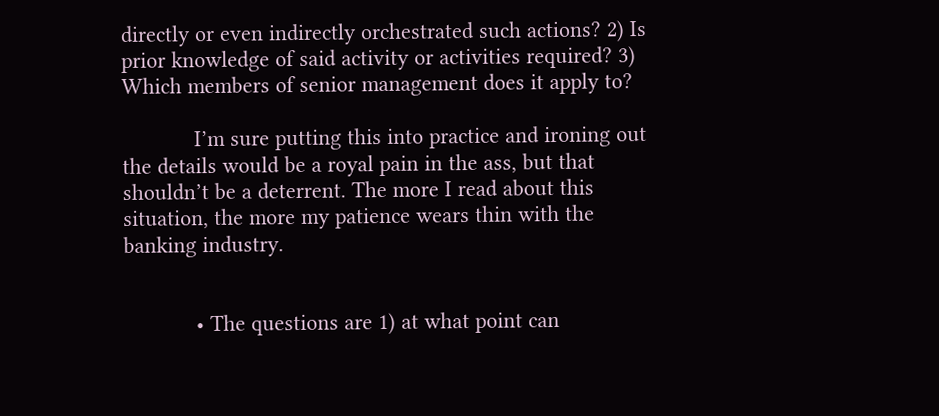directly or even indirectly orchestrated such actions? 2) Is prior knowledge of said activity or activities required? 3) Which members of senior management does it apply to?

            I’m sure putting this into practice and ironing out the details would be a royal pain in the ass, but that shouldn’t be a deterrent. The more I read about this situation, the more my patience wears thin with the banking industry.


            • The questions are 1) at what point can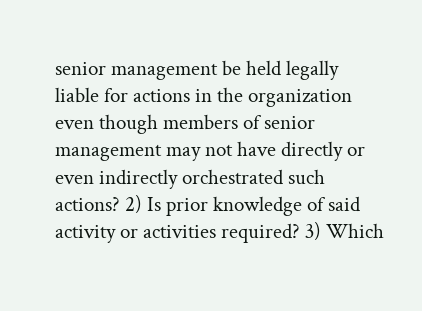senior management be held legally liable for actions in the organization even though members of senior management may not have directly or even indirectly orchestrated such actions? 2) Is prior knowledge of said activity or activities required? 3) Which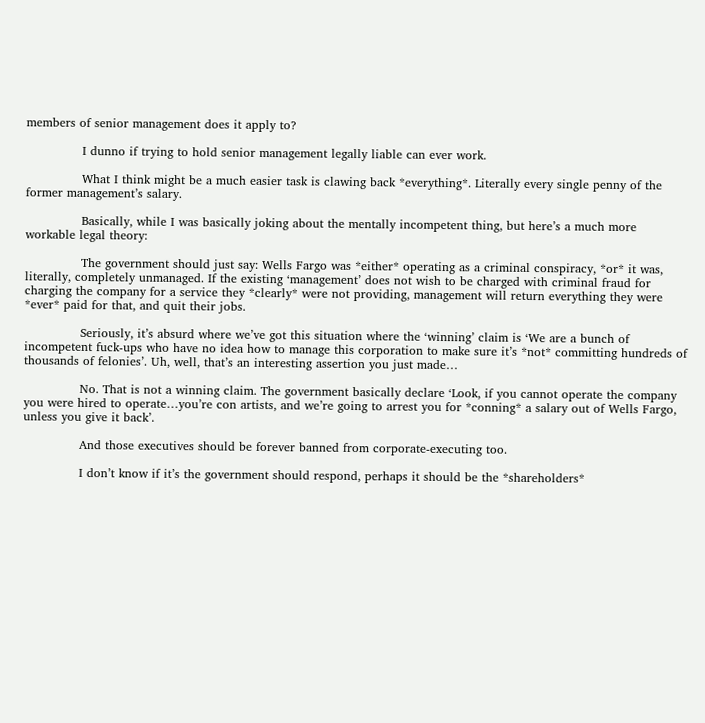members of senior management does it apply to?

              I dunno if trying to hold senior management legally liable can ever work.

              What I think might be a much easier task is clawing back *everything*. Literally every single penny of the former management’s salary.

              Basically, while I was basically joking about the mentally incompetent thing, but here’s a much more workable legal theory:

              The government should just say: Wells Fargo was *either* operating as a criminal conspiracy, *or* it was, literally, completely unmanaged. If the existing ‘management’ does not wish to be charged with criminal fraud for charging the company for a service they *clearly* were not providing, management will return everything they were *ever* paid for that, and quit their jobs.

              Seriously, it’s absurd where we’ve got this situation where the ‘winning’ claim is ‘We are a bunch of incompetent fuck-ups who have no idea how to manage this corporation to make sure it’s *not* committing hundreds of thousands of felonies’. Uh, well, that’s an interesting assertion you just made…

              No. That is not a winning claim. The government basically declare ‘Look, if you cannot operate the company you were hired to operate…you’re con artists, and we’re going to arrest you for *conning* a salary out of Wells Fargo, unless you give it back’.

              And those executives should be forever banned from corporate-executing too.

              I don’t know if it’s the government should respond, perhaps it should be the *shareholders*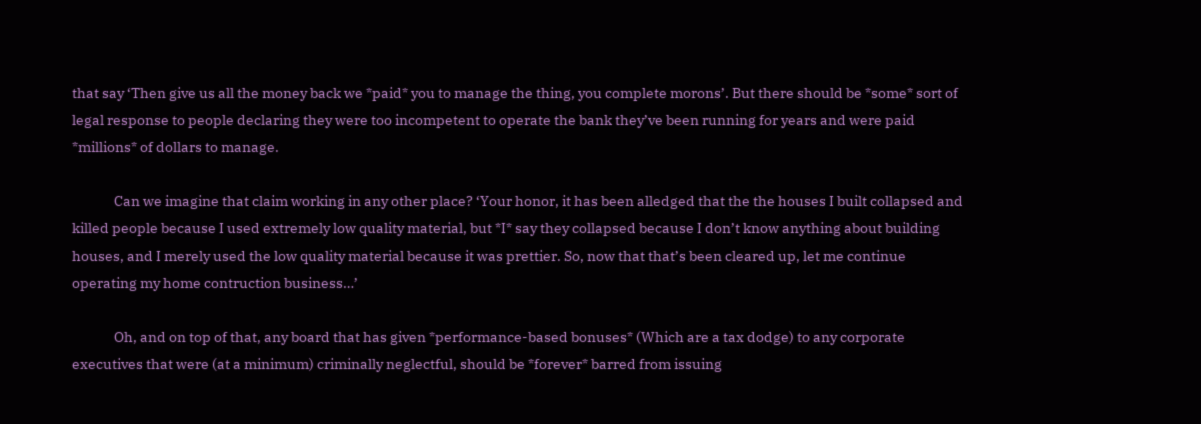that say ‘Then give us all the money back we *paid* you to manage the thing, you complete morons’. But there should be *some* sort of legal response to people declaring they were too incompetent to operate the bank they’ve been running for years and were paid *millions* of dollars to manage.

              Can we imagine that claim working in any other place? ‘Your honor, it has been alledged that the the houses I built collapsed and killed people because I used extremely low quality material, but *I* say they collapsed because I don’t know anything about building houses, and I merely used the low quality material because it was prettier. So, now that that’s been cleared up, let me continue operating my home contruction business…’

              Oh, and on top of that, any board that has given *performance-based bonuses* (Which are a tax dodge) to any corporate executives that were (at a minimum) criminally neglectful, should be *forever* barred from issuing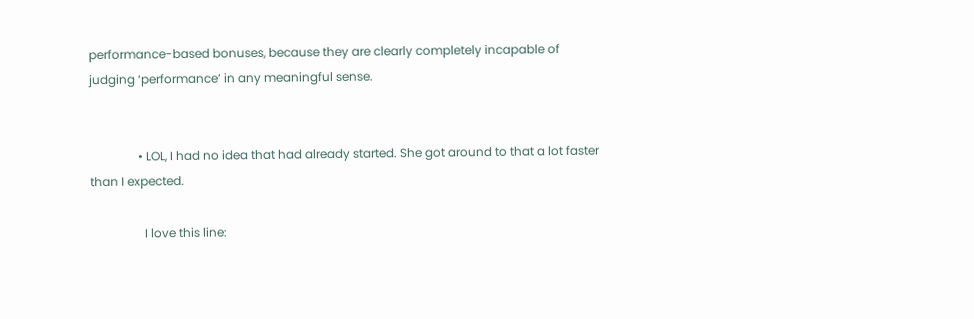performance-based bonuses, because they are clearly completely incapable of judging ‘performance’ in any meaningful sense.


                • LOL, I had no idea that had already started. She got around to that a lot faster than I expected.

                  I love this line: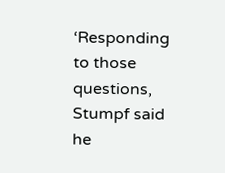‘Responding to those questions, Stumpf said he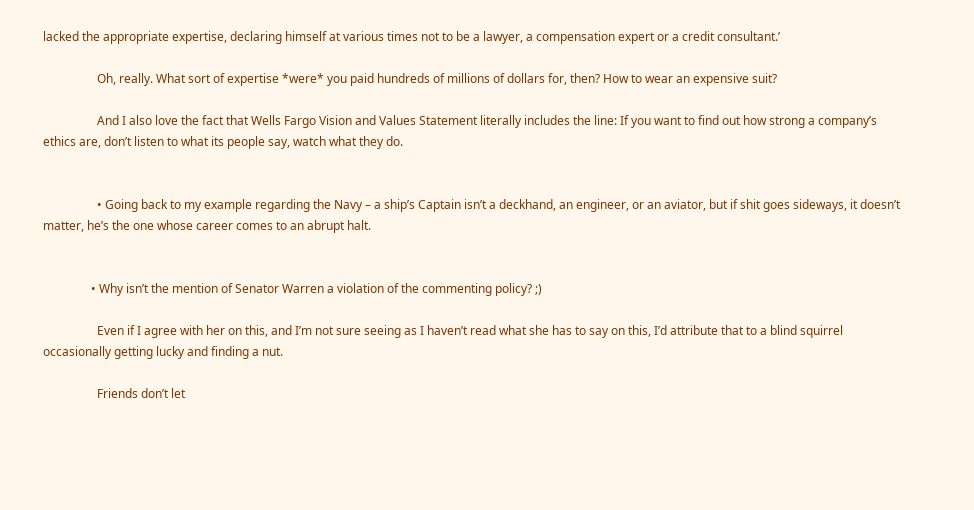lacked the appropriate expertise, declaring himself at various times not to be a lawyer, a compensation expert or a credit consultant.’

                  Oh, really. What sort of expertise *were* you paid hundreds of millions of dollars for, then? How to wear an expensive suit?

                  And I also love the fact that Wells Fargo Vision and Values Statement literally includes the line: If you want to find out how strong a company’s ethics are, don’t listen to what its people say, watch what they do.


                  • Going back to my example regarding the Navy – a ship’s Captain isn’t a deckhand, an engineer, or an aviator, but if shit goes sideways, it doesn’t matter, he’s the one whose career comes to an abrupt halt.


                • Why isn’t the mention of Senator Warren a violation of the commenting policy? ;)

                  Even if I agree with her on this, and I’m not sure seeing as I haven’t read what she has to say on this, I’d attribute that to a blind squirrel occasionally getting lucky and finding a nut.

                  Friends don’t let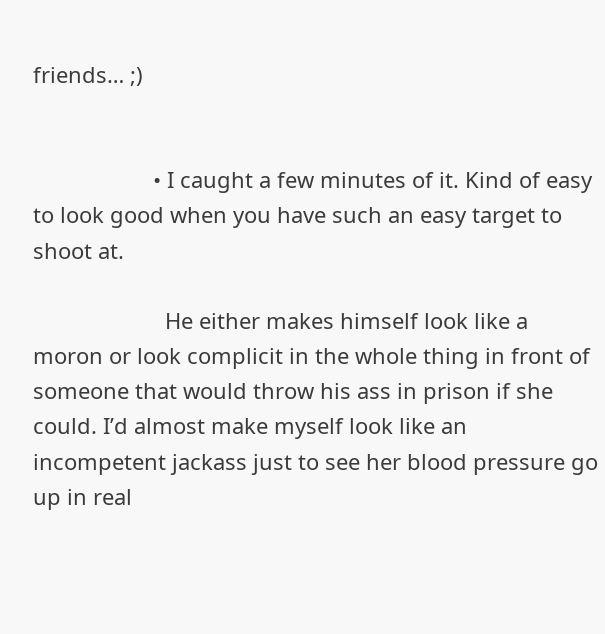friends… ;)


                    • I caught a few minutes of it. Kind of easy to look good when you have such an easy target to shoot at.

                      He either makes himself look like a moron or look complicit in the whole thing in front of someone that would throw his ass in prison if she could. I’d almost make myself look like an incompetent jackass just to see her blood pressure go up in real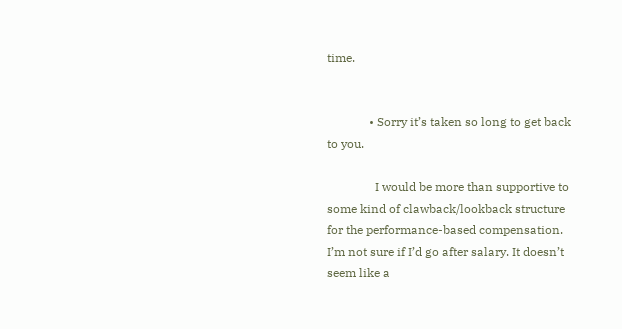time.


              • Sorry it’s taken so long to get back to you.

                I would be more than supportive to some kind of clawback/lookback structure for the performance-based compensation. I’m not sure if I’d go after salary. It doesn’t seem like a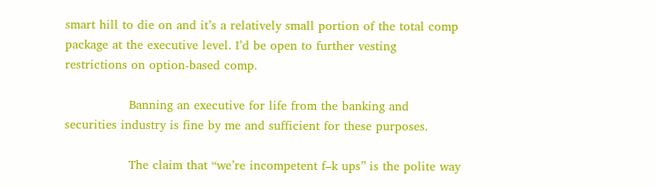smart hill to die on and it’s a relatively small portion of the total comp package at the executive level. I’d be open to further vesting restrictions on option-based comp.

                Banning an executive for life from the banking and securities industry is fine by me and sufficient for these purposes.

                The claim that “we’re incompetent f–k ups” is the polite way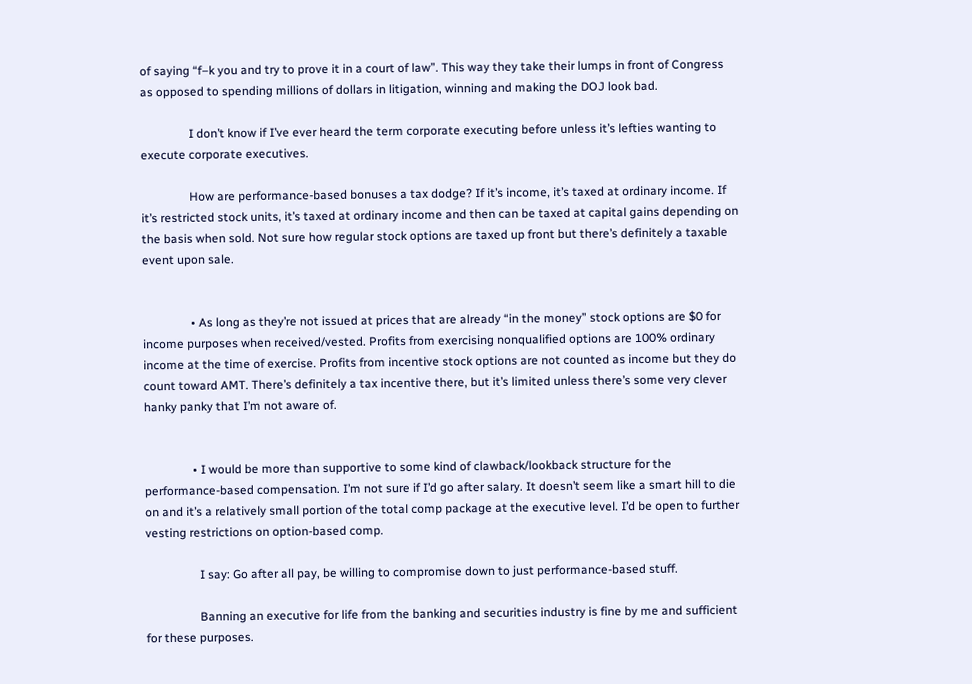of saying “f–k you and try to prove it in a court of law”. This way they take their lumps in front of Congress as opposed to spending millions of dollars in litigation, winning and making the DOJ look bad.

                I don’t know if I’ve ever heard the term corporate executing before unless it’s lefties wanting to execute corporate executives.

                How are performance-based bonuses a tax dodge? If it’s income, it’s taxed at ordinary income. If it’s restricted stock units, it’s taxed at ordinary income and then can be taxed at capital gains depending on the basis when sold. Not sure how regular stock options are taxed up front but there’s definitely a taxable event upon sale.


                • As long as they’re not issued at prices that are already “in the money” stock options are $0 for income purposes when received/vested. Profits from exercising nonqualified options are 100% ordinary income at the time of exercise. Profits from incentive stock options are not counted as income but they do count toward AMT. There’s definitely a tax incentive there, but it’s limited unless there’s some very clever hanky panky that I’m not aware of.


                • I would be more than supportive to some kind of clawback/lookback structure for the performance-based compensation. I’m not sure if I’d go after salary. It doesn’t seem like a smart hill to die on and it’s a relatively small portion of the total comp package at the executive level. I’d be open to further vesting restrictions on option-based comp.

                  I say: Go after all pay, be willing to compromise down to just performance-based stuff.

                  Banning an executive for life from the banking and securities industry is fine by me and sufficient for these purposes.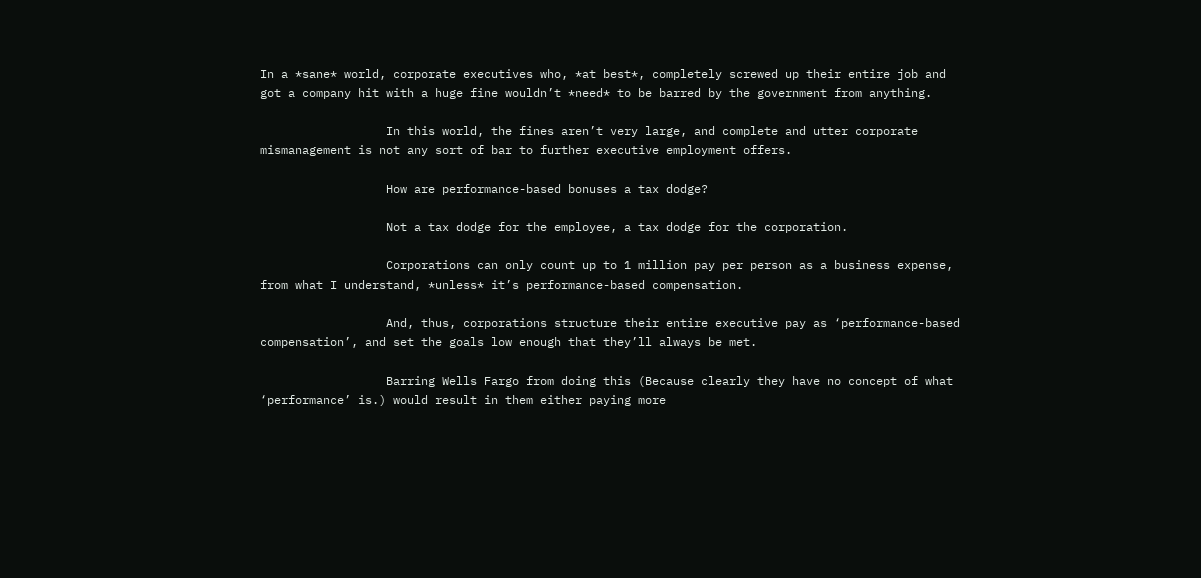In a *sane* world, corporate executives who, *at best*, completely screwed up their entire job and got a company hit with a huge fine wouldn’t *need* to be barred by the government from anything.

                  In this world, the fines aren’t very large, and complete and utter corporate mismanagement is not any sort of bar to further executive employment offers.

                  How are performance-based bonuses a tax dodge?

                  Not a tax dodge for the employee, a tax dodge for the corporation.

                  Corporations can only count up to 1 million pay per person as a business expense, from what I understand, *unless* it’s performance-based compensation.

                  And, thus, corporations structure their entire executive pay as ‘performance-based compensation’, and set the goals low enough that they’ll always be met.

                  Barring Wells Fargo from doing this (Because clearly they have no concept of what ‘performance’ is.) would result in them either paying more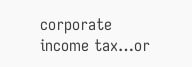corporate income tax…or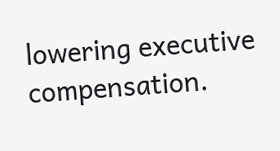lowering executive compensation.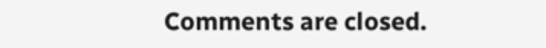Comments are closed.